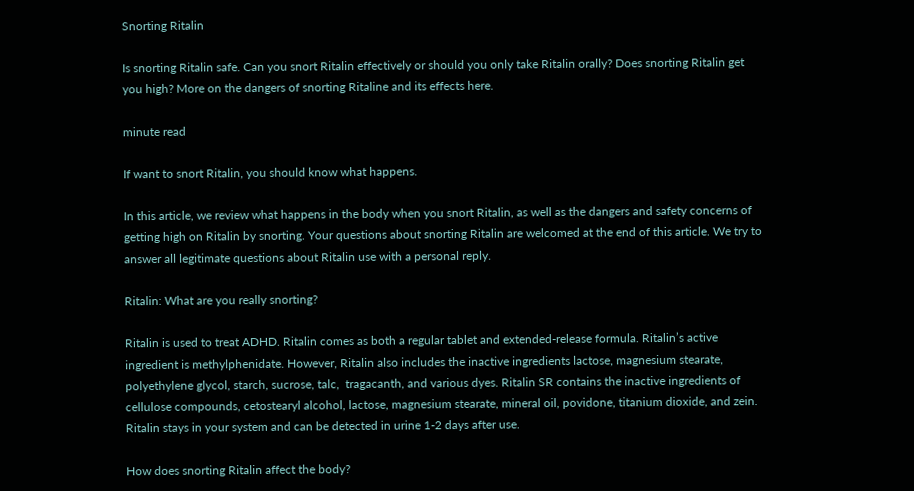Snorting Ritalin

Is snorting Ritalin safe. Can you snort Ritalin effectively or should you only take Ritalin orally? Does snorting Ritalin get you high? More on the dangers of snorting Ritaline and its effects here.

minute read

If want to snort Ritalin, you should know what happens.

In this article, we review what happens in the body when you snort Ritalin, as well as the dangers and safety concerns of getting high on Ritalin by snorting. Your questions about snorting Ritalin are welcomed at the end of this article. We try to answer all legitimate questions about Ritalin use with a personal reply.

Ritalin: What are you really snorting?

Ritalin is used to treat ADHD. Ritalin comes as both a regular tablet and extended-release formula. Ritalin’s active ingredient is methylphenidate. However, Ritalin also includes the inactive ingredients lactose, magnesium stearate, polyethylene glycol, starch, sucrose, talc,  tragacanth, and various dyes. Ritalin SR contains the inactive ingredients of cellulose compounds, cetostearyl alcohol, lactose, magnesium stearate, mineral oil, povidone, titanium dioxide, and zein. Ritalin stays in your system and can be detected in urine 1-2 days after use.

How does snorting Ritalin affect the body?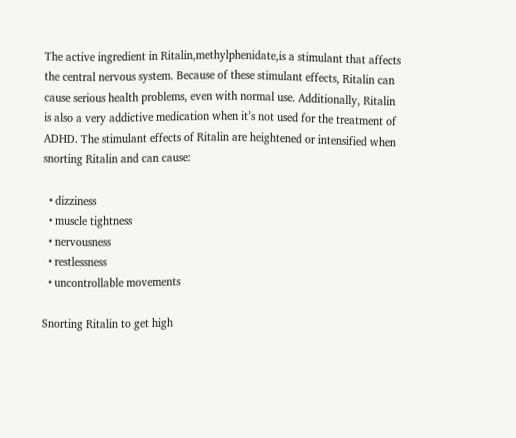The active ingredient in Ritalin,methylphenidate,is a stimulant that affects the central nervous system. Because of these stimulant effects, Ritalin can cause serious health problems, even with normal use. Additionally, Ritalin is also a very addictive medication when it’s not used for the treatment of ADHD. The stimulant effects of Ritalin are heightened or intensified when snorting Ritalin and can cause:

  • dizziness
  • muscle tightness
  • nervousness
  • restlessness
  • uncontrollable movements

Snorting Ritalin to get high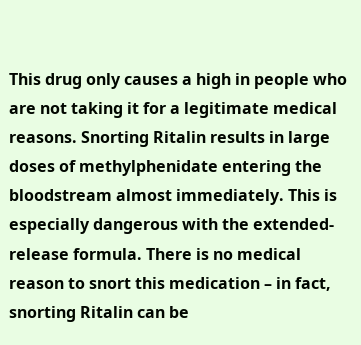This drug only causes a high in people who are not taking it for a legitimate medical reasons. Snorting Ritalin results in large doses of methylphenidate entering the bloodstream almost immediately. This is especially dangerous with the extended-release formula. There is no medical reason to snort this medication – in fact, snorting Ritalin can be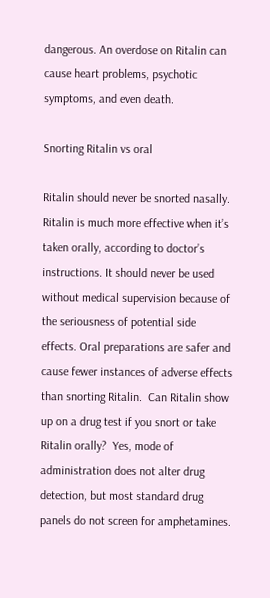dangerous. An overdose on Ritalin can cause heart problems, psychotic symptoms, and even death.

Snorting Ritalin vs oral

Ritalin should never be snorted nasally. Ritalin is much more effective when it’s taken orally, according to doctor’s instructions. It should never be used without medical supervision because of the seriousness of potential side effects. Oral preparations are safer and cause fewer instances of adverse effects than snorting Ritalin.  Can Ritalin show up on a drug test if you snort or take Ritalin orally?  Yes, mode of administration does not alter drug detection, but most standard drug panels do not screen for amphetamines.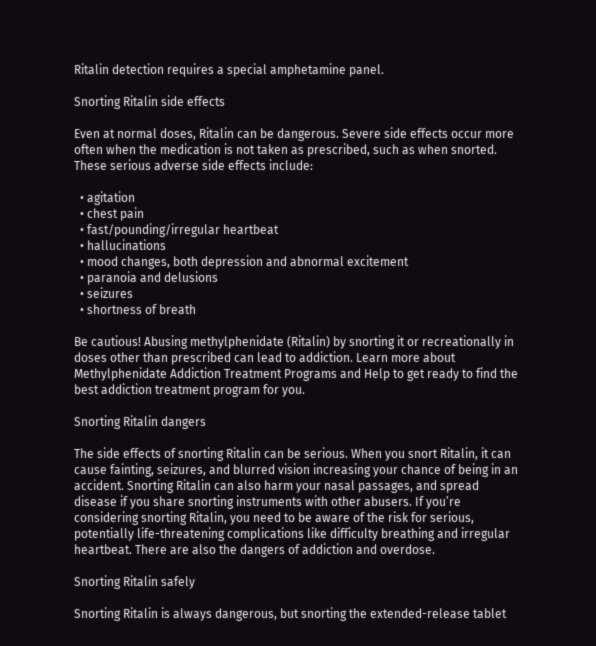Ritalin detection requires a special amphetamine panel.

Snorting Ritalin side effects

Even at normal doses, Ritalin can be dangerous. Severe side effects occur more often when the medication is not taken as prescribed, such as when snorted. These serious adverse side effects include:

  • agitation
  • chest pain
  • fast/pounding/irregular heartbeat
  • hallucinations
  • mood changes, both depression and abnormal excitement
  • paranoia and delusions
  • seizures
  • shortness of breath

Be cautious! Abusing methylphenidate (Ritalin) by snorting it or recreationally in doses other than prescribed can lead to addiction. Learn more about Methylphenidate Addiction Treatment Programs and Help to get ready to find the best addiction treatment program for you.

Snorting Ritalin dangers

The side effects of snorting Ritalin can be serious. When you snort Ritalin, it can cause fainting, seizures, and blurred vision increasing your chance of being in an accident. Snorting Ritalin can also harm your nasal passages, and spread disease if you share snorting instruments with other abusers. If you’re considering snorting Ritalin, you need to be aware of the risk for serious, potentially life-threatening complications like difficulty breathing and irregular heartbeat. There are also the dangers of addiction and overdose.

Snorting Ritalin safely

Snorting Ritalin is always dangerous, but snorting the extended-release tablet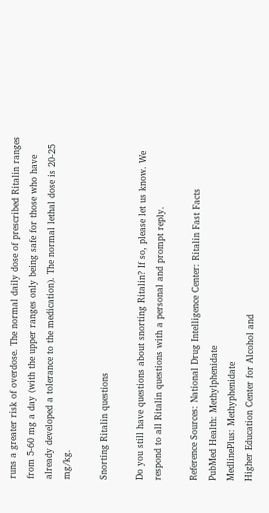runs a greater risk of overdose. The normal daily dose of prescribed Ritalin ranges from 5-60 mg a day (with the upper ranges only being safe for those who have already developed a tolerance to the medication). The normal lethal dose is 20-25 mg/kg.

Snorting Ritalin questions

Do you still have questions about snorting Ritalin? If so, please let us know. We respond to all Ritalin questions with a personal and prompt reply.

Reference Sources: National Drug Intelligence Center: Ritalin Fast Facts
PubMed Health: Methylphenidate
MedlinePlus: Methyphenidate
Higher Education Center for Alcohol and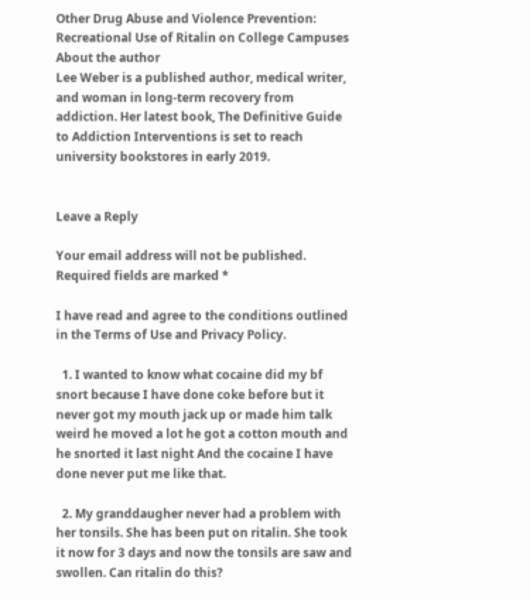Other Drug Abuse and Violence Prevention: Recreational Use of Ritalin on College Campuses
About the author
Lee Weber is a published author, medical writer, and woman in long-term recovery from addiction. Her latest book, The Definitive Guide to Addiction Interventions is set to reach university bookstores in early 2019.


Leave a Reply

Your email address will not be published. Required fields are marked *

I have read and agree to the conditions outlined in the Terms of Use and Privacy Policy.

  1. I wanted to know what cocaine did my bf snort because I have done coke before but it never got my mouth jack up or made him talk weird he moved a lot he got a cotton mouth and he snorted it last night And the cocaine I have done never put me like that.

  2. My granddaugher never had a problem with her tonsils. She has been put on ritalin. She took it now for 3 days and now the tonsils are saw and swollen. Can ritalin do this?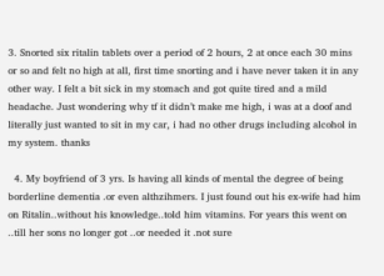3. Snorted six ritalin tablets over a period of 2 hours, 2 at once each 30 mins or so and felt no high at all, first time snorting and i have never taken it in any other way. I felt a bit sick in my stomach and got quite tired and a mild headache. Just wondering why tf it didn’t make me high, i was at a doof and literally just wanted to sit in my car, i had no other drugs including alcohol in my system. thanks

  4. My boyfriend of 3 yrs. Is having all kinds of mental the degree of being borderline dementia .or even althzihmers. I just found out his ex-wife had him on Ritalin..without his knowledge..told him vitamins. For years this went on ..till her sons no longer got ..or needed it .not sure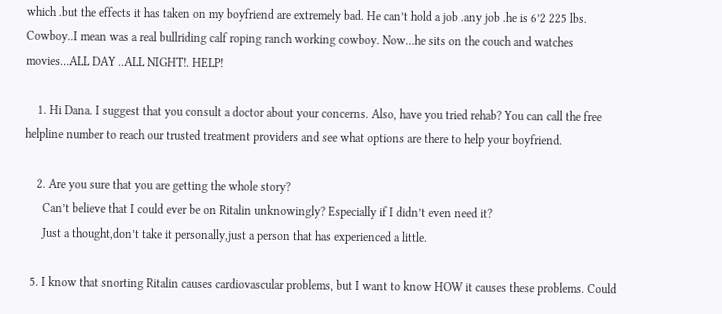which .but the effects it has taken on my boyfriend are extremely bad. He can’t hold a job .any job .he is 6’2 225 lbs. Cowboy..I mean was a real bullriding calf roping ranch working cowboy. Now…he sits on the couch and watches movies…ALL DAY ..ALL NIGHT!. HELP!

    1. Hi Dana. I suggest that you consult a doctor about your concerns. Also, have you tried rehab? You can call the free helpline number to reach our trusted treatment providers and see what options are there to help your boyfriend.

    2. Are you sure that you are getting the whole story?
      Can’t believe that I could ever be on Ritalin unknowingly? Especially if I didn’t even need it?
      Just a thought,don’t take it personally,just a person that has experienced a little.

  5. I know that snorting Ritalin causes cardiovascular problems, but I want to know HOW it causes these problems. Could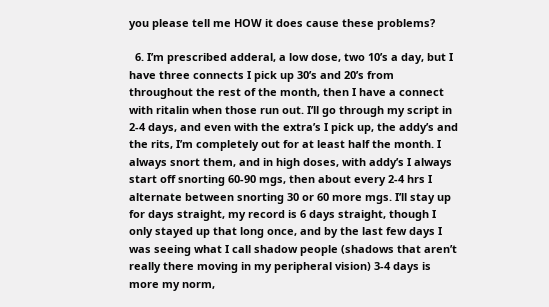you please tell me HOW it does cause these problems?

  6. I’m prescribed adderal, a low dose, two 10’s a day, but I have three connects I pick up 30’s and 20’s from throughout the rest of the month, then I have a connect with ritalin when those run out. I’ll go through my script in 2-4 days, and even with the extra’s I pick up, the addy’s and the rits, I’m completely out for at least half the month. I always snort them, and in high doses, with addy’s I always start off snorting 60-90 mgs, then about every 2-4 hrs I alternate between snorting 30 or 60 more mgs. I’ll stay up for days straight, my record is 6 days straight, though I only stayed up that long once, and by the last few days I was seeing what I call shadow people (shadows that aren’t really there moving in my peripheral vision) 3-4 days is more my norm,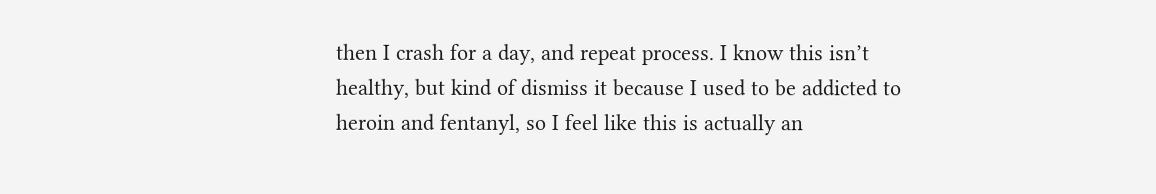then I crash for a day, and repeat process. I know this isn’t healthy, but kind of dismiss it because I used to be addicted to heroin and fentanyl, so I feel like this is actually an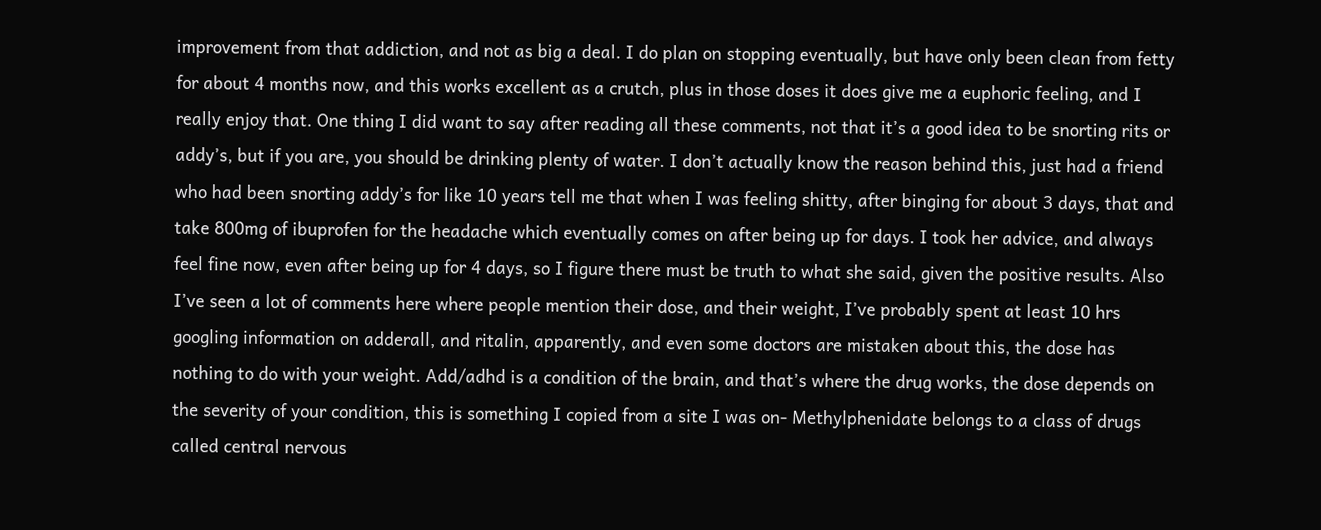improvement from that addiction, and not as big a deal. I do plan on stopping eventually, but have only been clean from fetty for about 4 months now, and this works excellent as a crutch, plus in those doses it does give me a euphoric feeling, and I really enjoy that. One thing I did want to say after reading all these comments, not that it’s a good idea to be snorting rits or addy’s, but if you are, you should be drinking plenty of water. I don’t actually know the reason behind this, just had a friend who had been snorting addy’s for like 10 years tell me that when I was feeling shitty, after binging for about 3 days, that and take 800mg of ibuprofen for the headache which eventually comes on after being up for days. I took her advice, and always feel fine now, even after being up for 4 days, so I figure there must be truth to what she said, given the positive results. Also I’ve seen a lot of comments here where people mention their dose, and their weight, I’ve probably spent at least 10 hrs googling information on adderall, and ritalin, apparently, and even some doctors are mistaken about this, the dose has nothing to do with your weight. Add/adhd is a condition of the brain, and that’s where the drug works, the dose depends on the severity of your condition, this is something I copied from a site I was on- Methylphenidate belongs to a class of drugs called central nervous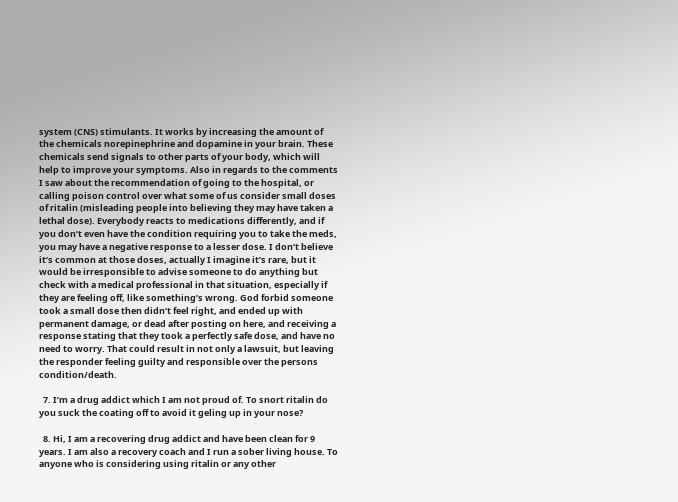system (CNS) stimulants. It works by increasing the amount of the chemicals norepinephrine and dopamine in your brain. These chemicals send signals to other parts of your body, which will help to improve your symptoms. Also in regards to the comments I saw about the recommendation of going to the hospital, or calling poison control over what some of us consider small doses of ritalin (misleading people into believing they may have taken a lethal dose). Everybody reacts to medications differently, and if you don’t even have the condition requiring you to take the meds, you may have a negative response to a lesser dose. I don’t believe it’s common at those doses, actually I imagine it’s rare, but it would be irresponsible to advise someone to do anything but check with a medical professional in that situation, especially if they are feeling off, like something’s wrong. God forbid someone took a small dose then didn’t feel right, and ended up with permanent damage, or dead after posting on here, and receiving a response stating that they took a perfectly safe dose, and have no need to worry. That could result in not only a lawsuit, but leaving the responder feeling guilty and responsible over the persons condition/death.

  7. I’m a drug addict which I am not proud of. To snort ritalin do you suck the coating off to avoid it geling up in your nose?

  8. Hi, I am a recovering drug addict and have been clean for 9 years. I am also a recovery coach and I run a sober living house. To anyone who is considering using ritalin or any other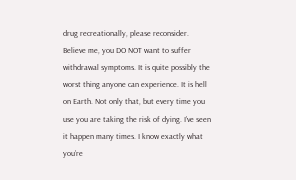drug recreationally, please reconsider. Believe me, you DO NOT want to suffer withdrawal symptoms. It is quite possibly the worst thing anyone can experience. It is hell on Earth. Not only that, but every time you use you are taking the risk of dying. I’ve seen it happen many times. I know exactly what you’re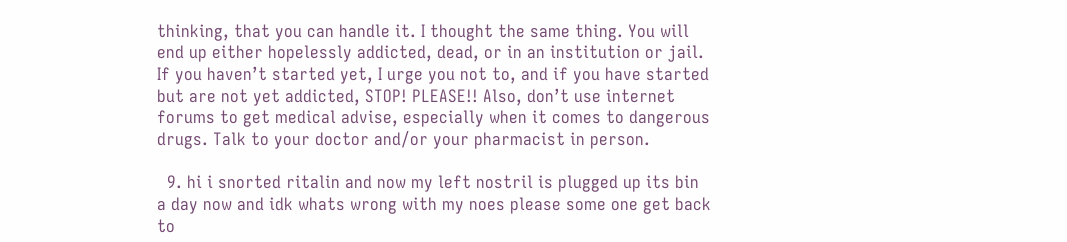thinking, that you can handle it. I thought the same thing. You will end up either hopelessly addicted, dead, or in an institution or jail. If you haven’t started yet, I urge you not to, and if you have started but are not yet addicted, STOP! PLEASE!! Also, don’t use internet forums to get medical advise, especially when it comes to dangerous drugs. Talk to your doctor and/or your pharmacist in person.

  9. hi i snorted ritalin and now my left nostril is plugged up its bin a day now and idk whats wrong with my noes please some one get back to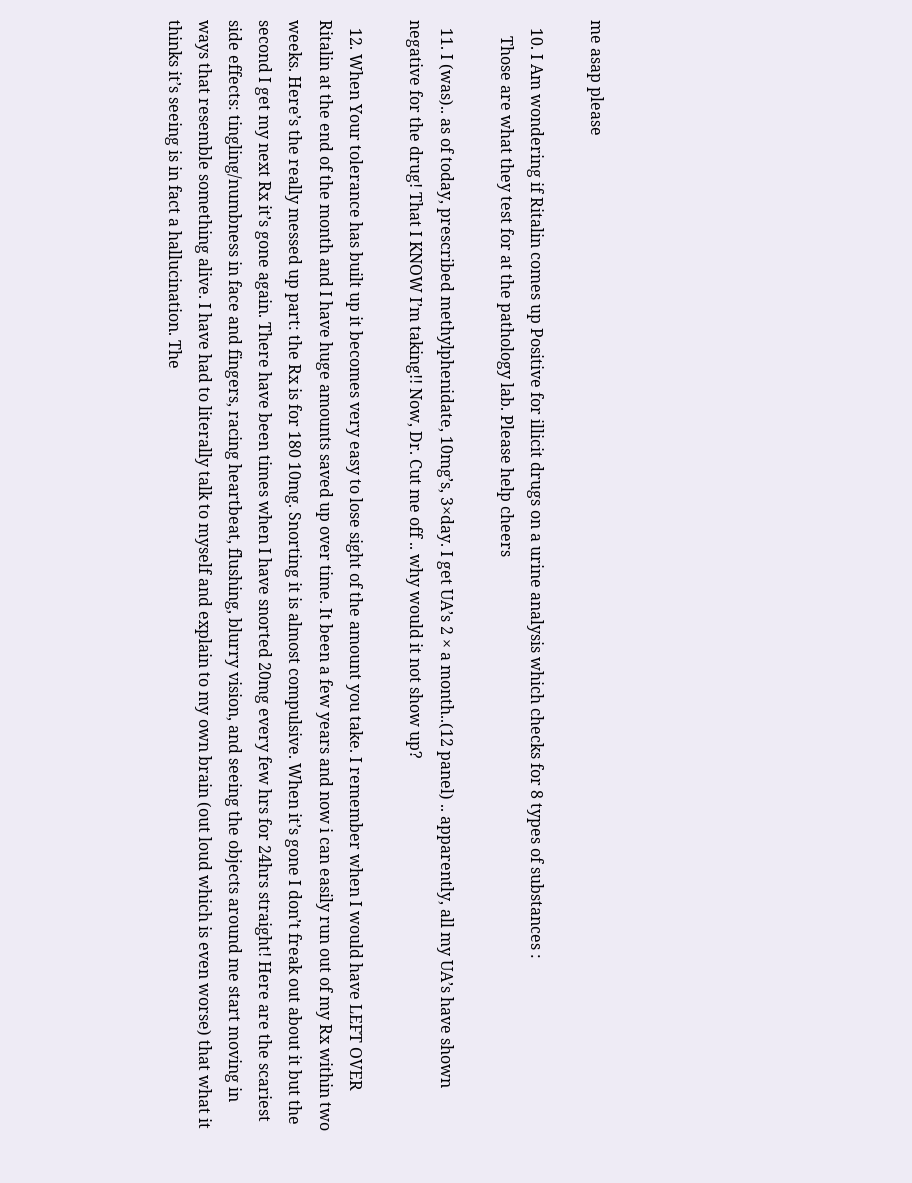me asap please

  10. I Am wondering if Ritalin comes up Positive for illicit drugs on a urine analysis which checks for 8 types of substances :
    Those are what they test for at the pathology lab. Please help cheers

  11. I (was).. as of today, prescribed methylphenidate, 10mg’s, 3×day. I get UA’s 2 × a month..(12 panel) .. apparently, all my UA’s have shown negative for the drug! That I KNOW I’m taking!! Now, Dr. Cut me off .. why would it not show up?

  12. When Your tolerance has built up it becomes very easy to lose sight of the amount you take. I remember when I would have LEFT OVER Ritalin at the end of the month and I have huge amounts saved up over time. It been a few years and now i can easily run out of my Rx within two weeks. Here’s the really messed up part: the Rx is for 180 10mg. Snorting it is almost compulsive. When it’s gone I don’t freak out about it but the second I get my next Rx it’s gone again. There have been times when I have snorted 20mg every few hrs for 24hrs straight! Here are the scariest side effects: tingling/numbness in face and fingers, racing heartbeat, flushing, blurry vision, and seeing the objects around me start moving in ways that resemble something alive. I have had to literally talk to myself and explain to my own brain (out loud which is even worse) that what it thinks it’s seeing is in fact a hallucination. The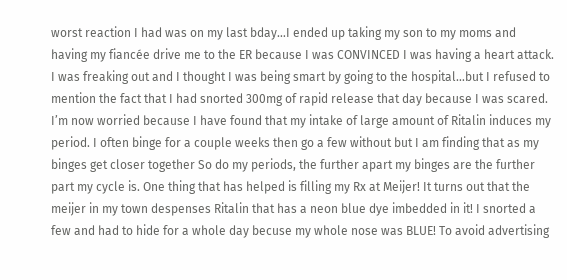worst reaction I had was on my last bday…I ended up taking my son to my moms and having my fiancée drive me to the ER because I was CONVINCED I was having a heart attack. I was freaking out and I thought I was being smart by going to the hospital…but I refused to mention the fact that I had snorted 300mg of rapid release that day because I was scared. I’m now worried because I have found that my intake of large amount of Ritalin induces my period. I often binge for a couple weeks then go a few without but I am finding that as my binges get closer together So do my periods, the further apart my binges are the further part my cycle is. One thing that has helped is filling my Rx at Meijer! It turns out that the meijer in my town despenses Ritalin that has a neon blue dye imbedded in it! I snorted a few and had to hide for a whole day becuse my whole nose was BLUE! To avoid advertising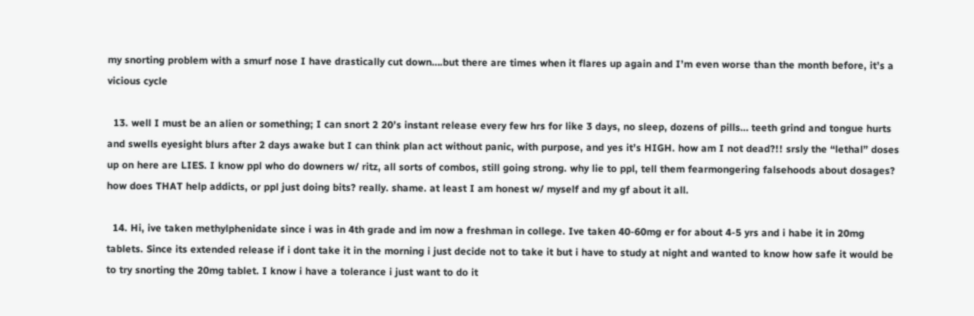my snorting problem with a smurf nose I have drastically cut down….but there are times when it flares up again and I’m even worse than the month before, it’s a vicious cycle

  13. well I must be an alien or something; I can snort 2 20’s instant release every few hrs for like 3 days, no sleep, dozens of pills… teeth grind and tongue hurts and swells eyesight blurs after 2 days awake but I can think plan act without panic, with purpose, and yes it’s HIGH. how am I not dead?!! srsly the “lethal” doses up on here are LIES. I know ppl who do downers w/ ritz, all sorts of combos, still going strong. why lie to ppl, tell them fearmongering falsehoods about dosages? how does THAT help addicts, or ppl just doing bits? really. shame. at least I am honest w/ myself and my gf about it all.

  14. Hi, ive taken methylphenidate since i was in 4th grade and im now a freshman in college. Ive taken 40-60mg er for about 4-5 yrs and i habe it in 20mg tablets. Since its extended release if i dont take it in the morning i just decide not to take it but i have to study at night and wanted to know how safe it would be to try snorting the 20mg tablet. I know i have a tolerance i just want to do it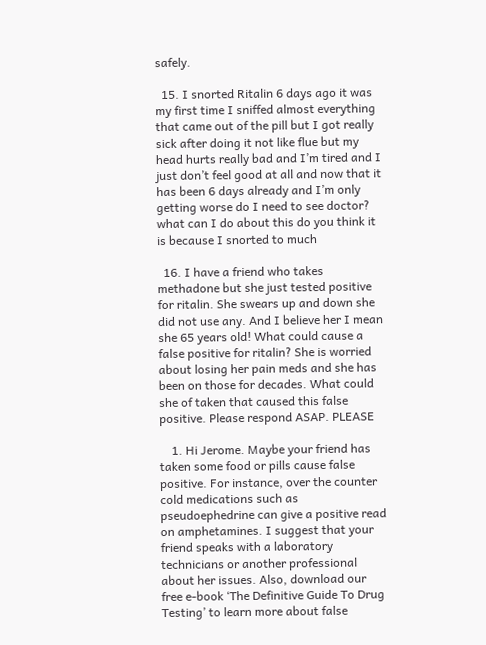safely.

  15. I snorted Ritalin 6 days ago it was my first time I sniffed almost everything that came out of the pill but I got really sick after doing it not like flue but my head hurts really bad and I’m tired and I just don’t feel good at all and now that it has been 6 days already and I’m only getting worse do I need to see doctor? what can I do about this do you think it is because I snorted to much

  16. I have a friend who takes methadone but she just tested positive for ritalin. She swears up and down she did not use any. And I believe her I mean she 65 years old! What could cause a false positive for ritalin? She is worried about losing her pain meds and she has been on those for decades. What could she of taken that caused this false positive. Please respond ASAP. PLEASE

    1. Hi Jerome. Maybe your friend has taken some food or pills cause false positive. For instance, over the counter cold medications such as pseudoephedrine can give a positive read on amphetamines. I suggest that your friend speaks with a laboratory technicians or another professional about her issues. Also, download our free e-book ‘The Definitive Guide To Drug Testing’ to learn more about false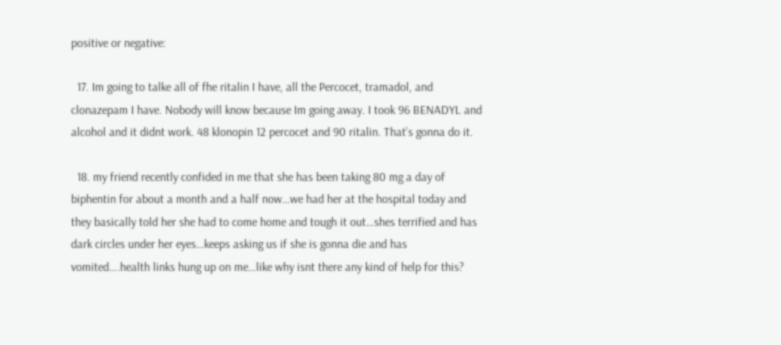positive or negative:

  17. Im going to talke all of fhe ritalin I have, all the Percocet, tramadol, and clonazepam I have. Nobody will know because Im going away. I took 96 BENADYL and alcohol and it didnt work. 48 klonopin 12 percocet and 90 ritalin. That’s gonna do it.

  18. my friend recently confided in me that she has been taking 80 mg a day of biphentin for about a month and a half now…we had her at the hospital today and they basically told her she had to come home and tough it out…shes terrified and has dark circles under her eyes…keeps asking us if she is gonna die and has vomited….health links hung up on me…like why isnt there any kind of help for this?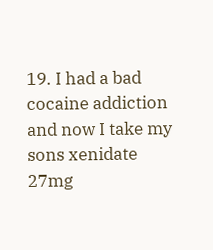19. I had a bad cocaine addiction and now I take my sons xenidate 27mg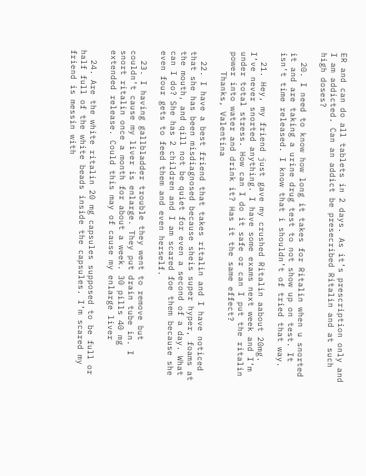ER and can do all tablets in 2 days. As it’s prescription only and I am addicted. Can an addict be presecribed Ritalin and at such high doses?

  20. I need to know how long it takes for Ritalin when u snorted it and are taking a urine drug test to not show up on test. It isn’t time released. I know that i shouldn’t of tried that way.

  21. Hey, my friend just gave my crushed Ritalin aabout 20mg. I’ve never snorted anything. I have some exams next week and I’m under total stress. How can I do it safe or can I put the ritalin power into water and drink it? Has it the same effect?
    Thanks, Valentina

  22. I have a best friend that takes ritalin and I have noticed that she has been misdiagnosed because sheis super hyper, foams at the mouth, and qill not be quiet for even a second of a day. What can I do? She has 2 children and I am scared foe them because she even four gets to feed them and even herself.

  23. I having gallbladder trouble they went to remove but couldn’t cause my liver is enlarge. They put drain tube in. I snort ritalin once a month for about a week. 30 pills 40 mg extended release. Could this may of cause my enlarge liver

  24. Are the white ritalin 20 mg capsules supposed to be full or half full of the white beads inside the capsules. I’m scared my friend is messin with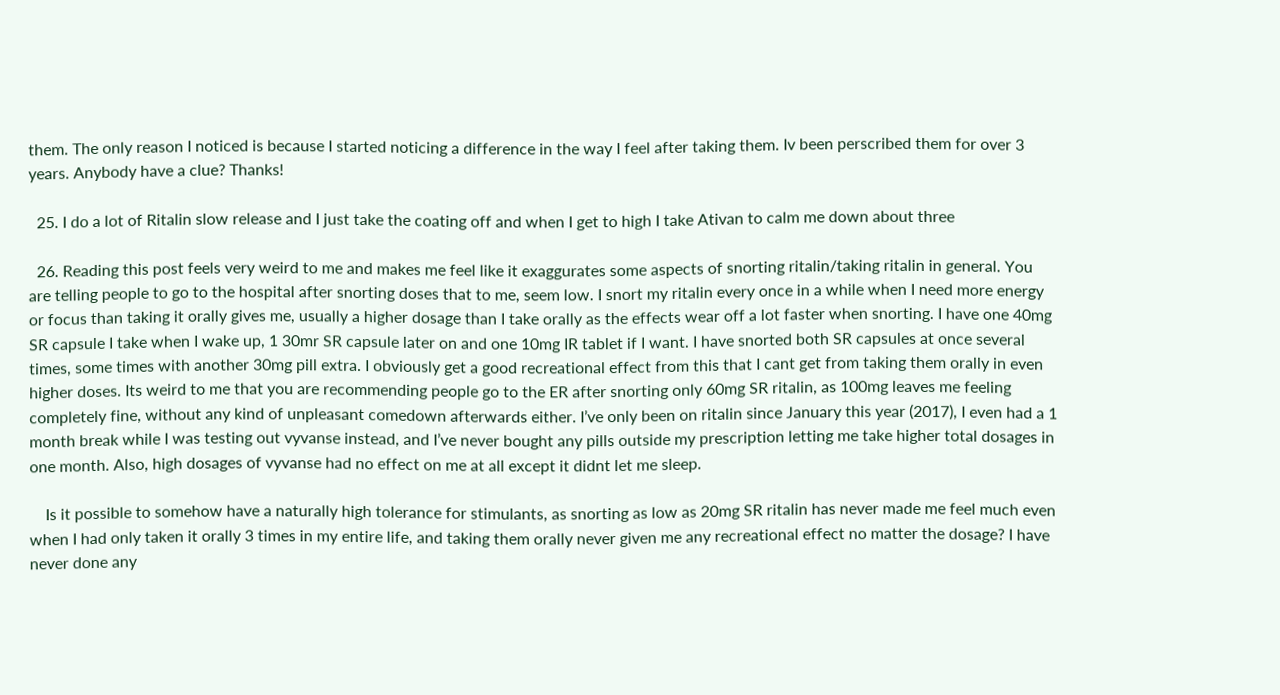them. The only reason I noticed is because I started noticing a difference in the way I feel after taking them. Iv been perscribed them for over 3 years. Anybody have a clue? Thanks!

  25. I do a lot of Ritalin slow release and I just take the coating off and when I get to high I take Ativan to calm me down about three

  26. Reading this post feels very weird to me and makes me feel like it exaggurates some aspects of snorting ritalin/taking ritalin in general. You are telling people to go to the hospital after snorting doses that to me, seem low. I snort my ritalin every once in a while when I need more energy or focus than taking it orally gives me, usually a higher dosage than I take orally as the effects wear off a lot faster when snorting. I have one 40mg SR capsule I take when I wake up, 1 30mr SR capsule later on and one 10mg IR tablet if I want. I have snorted both SR capsules at once several times, some times with another 30mg pill extra. I obviously get a good recreational effect from this that I cant get from taking them orally in even higher doses. Its weird to me that you are recommending people go to the ER after snorting only 60mg SR ritalin, as 100mg leaves me feeling completely fine, without any kind of unpleasant comedown afterwards either. I’ve only been on ritalin since January this year (2017), I even had a 1 month break while I was testing out vyvanse instead, and I’ve never bought any pills outside my prescription letting me take higher total dosages in one month. Also, high dosages of vyvanse had no effect on me at all except it didnt let me sleep.

    Is it possible to somehow have a naturally high tolerance for stimulants, as snorting as low as 20mg SR ritalin has never made me feel much even when I had only taken it orally 3 times in my entire life, and taking them orally never given me any recreational effect no matter the dosage? I have never done any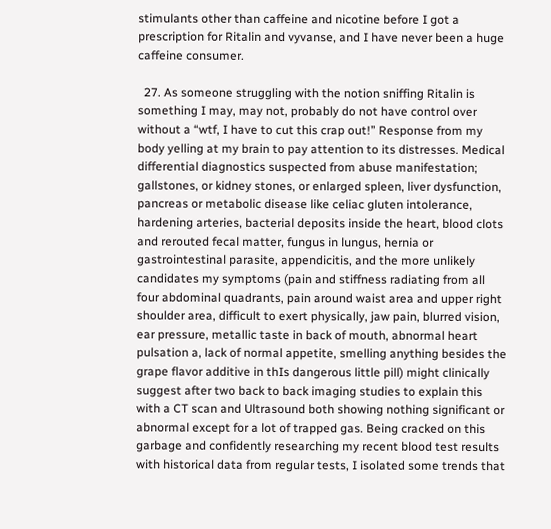stimulants other than caffeine and nicotine before I got a prescription for Ritalin and vyvanse, and I have never been a huge caffeine consumer.

  27. As someone struggling with the notion sniffing Ritalin is something I may, may not, probably do not have control over without a “wtf, I have to cut this crap out!” Response from my body yelling at my brain to pay attention to its distresses. Medical differential diagnostics suspected from abuse manifestation; gallstones, or kidney stones, or enlarged spleen, liver dysfunction, pancreas or metabolic disease like celiac gluten intolerance, hardening arteries, bacterial deposits inside the heart, blood clots and rerouted fecal matter, fungus in lungus, hernia or gastrointestinal parasite, appendicitis, and the more unlikely candidates my symptoms (pain and stiffness radiating from all four abdominal quadrants, pain around waist area and upper right shoulder area, difficult to exert physically, jaw pain, blurred vision, ear pressure, metallic taste in back of mouth, abnormal heart pulsation a, lack of normal appetite, smelling anything besides the grape flavor additive in thIs dangerous little pill) might clinically suggest after two back to back imaging studies to explain this with a CT scan and Ultrasound both showing nothing significant or abnormal except for a lot of trapped gas. Being cracked on this garbage and confidently researching my recent blood test results with historical data from regular tests, I isolated some trends that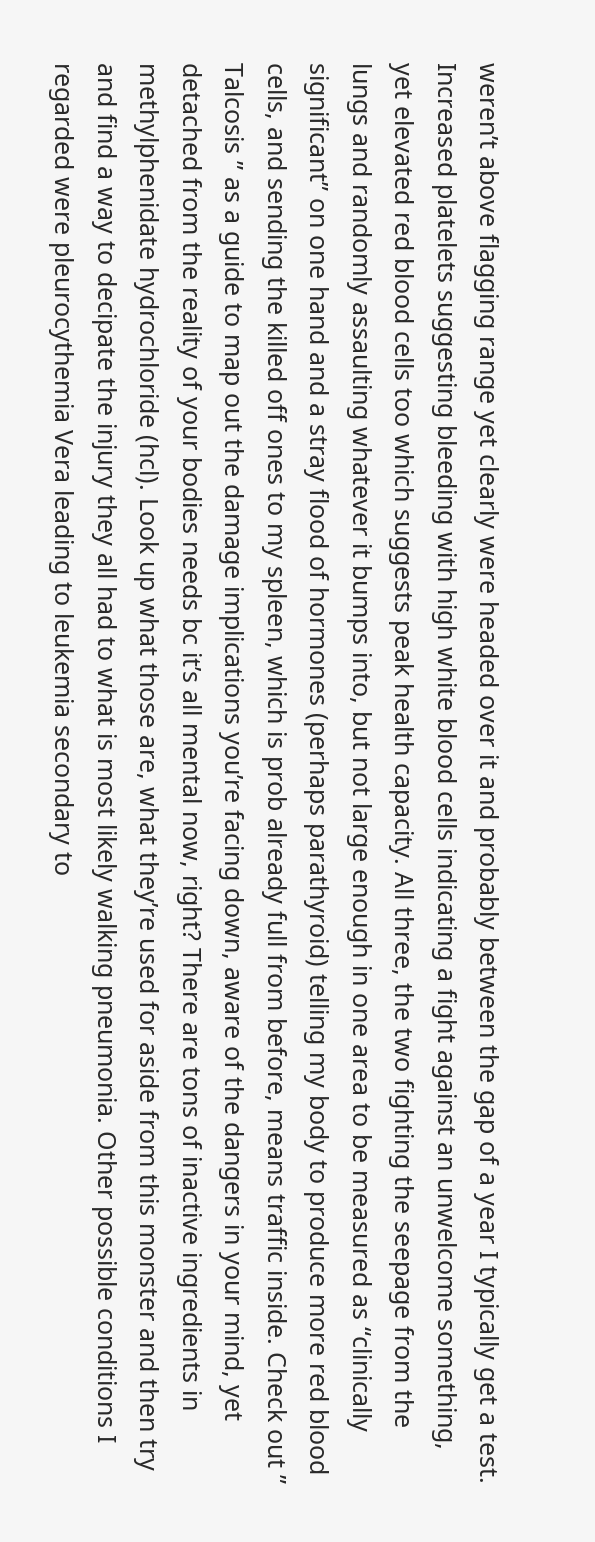weren’t above flagging range yet clearly were headed over it and probably between the gap of a year I typically get a test. Increased platelets suggesting bleeding with high white blood cells indicating a fight against an unwelcome something, yet elevated red blood cells too which suggests peak health capacity. All three, the two fighting the seepage from the lungs and randomly assaulting whatever it bumps into, but not large enough in one area to be measured as “clinically significant” on one hand and a stray flood of hormones (perhaps parathyroid) telling my body to produce more red blood cells, and sending the killed off ones to my spleen, which is prob already full from before, means traffic inside. Check out ” Talcosis ” as a guide to map out the damage implications you’re facing down, aware of the dangers in your mind, yet detached from the reality of your bodies needs bc it’s all mental now, right? There are tons of inactive ingredients in methylphenidate hydrochloride (hcl). Look up what those are, what they’re used for aside from this monster and then try and find a way to decipate the injury they all had to what is most likely walking pneumonia. Other possible conditions I regarded were pleurocythemia Vera leading to leukemia secondary to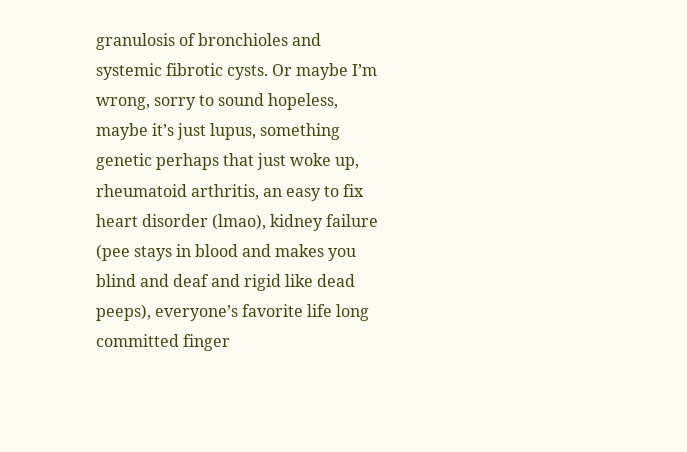granulosis of bronchioles and systemic fibrotic cysts. Or maybe I’m wrong, sorry to sound hopeless, maybe it’s just lupus, something genetic perhaps that just woke up, rheumatoid arthritis, an easy to fix heart disorder (lmao), kidney failure (pee stays in blood and makes you blind and deaf and rigid like dead peeps), everyone’s favorite life long committed finger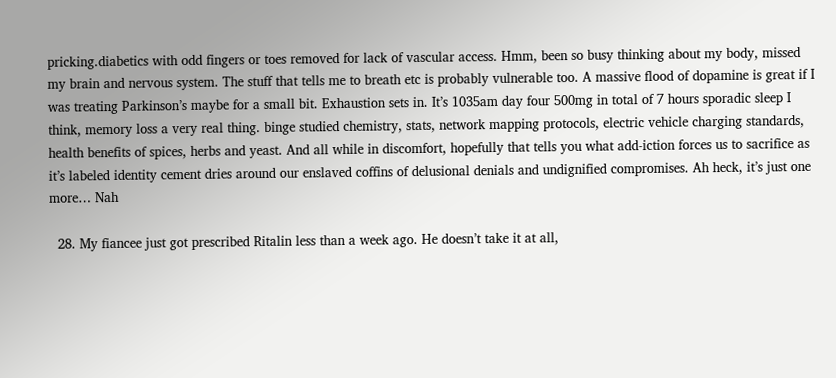pricking.diabetics with odd fingers or toes removed for lack of vascular access. Hmm, been so busy thinking about my body, missed my brain and nervous system. The stuff that tells me to breath etc is probably vulnerable too. A massive flood of dopamine is great if I was treating Parkinson’s maybe for a small bit. Exhaustion sets in. It’s 1035am day four 500mg in total of 7 hours sporadic sleep I think, memory loss a very real thing. binge studied chemistry, stats, network mapping protocols, electric vehicle charging standards, health benefits of spices, herbs and yeast. And all while in discomfort, hopefully that tells you what add-iction forces us to sacrifice as it’s labeled identity cement dries around our enslaved coffins of delusional denials and undignified compromises. Ah heck, it’s just one more… Nah

  28. My fiancee just got prescribed Ritalin less than a week ago. He doesn’t take it at all,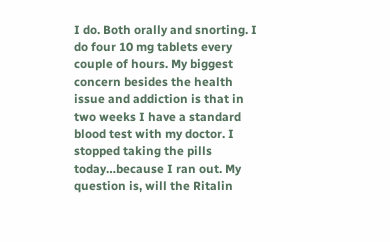I do. Both orally and snorting. I do four 10 mg tablets every couple of hours. My biggest concern besides the health issue and addiction is that in two weeks I have a standard blood test with my doctor. I stopped taking the pills today…because I ran out. My question is, will the Ritalin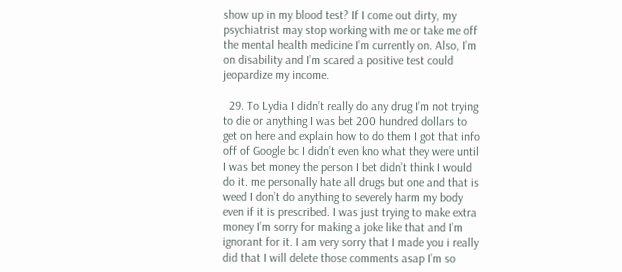show up in my blood test? If I come out dirty, my psychiatrist may stop working with me or take me off the mental health medicine I’m currently on. Also, I’m on disability and I’m scared a positive test could jeopardize my income.

  29. To Lydia I didn’t really do any drug I’m not trying to die or anything I was bet 200 hundred dollars to get on here and explain how to do them I got that info off of Google bc I didn’t even kno what they were until I was bet money the person I bet didn’t think I would do it. me personally hate all drugs but one and that is weed I don’t do anything to severely harm my body even if it is prescribed. I was just trying to make extra money I’m sorry for making a joke like that and I’m ignorant for it. I am very sorry that I made you i really did that I will delete those comments asap I’m so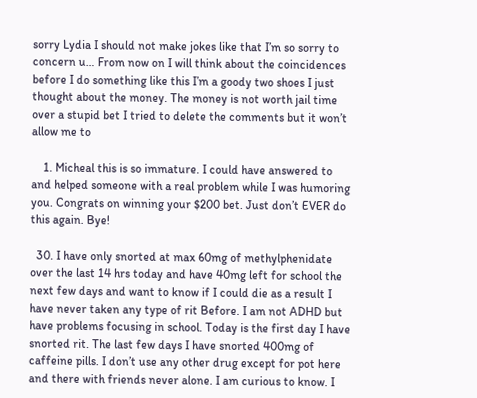sorry Lydia I should not make jokes like that I’m so sorry to concern u… From now on I will think about the coincidences before I do something like this I’m a goody two shoes I just thought about the money. The money is not worth jail time over a stupid bet I tried to delete the comments but it won’t allow me to

    1. Micheal this is so immature. I could have answered to and helped someone with a real problem while I was humoring you. Congrats on winning your $200 bet. Just don’t EVER do this again. Bye!

  30. I have only snorted at max 60mg of methylphenidate over the last 14 hrs today and have 40mg left for school the next few days and want to know if I could die as a result I have never taken any type of rit Before. I am not ADHD but have problems focusing in school. Today is the first day I have snorted rit. The last few days I have snorted 400mg of caffeine pills. I don’t use any other drug except for pot here and there with friends never alone. I am curious to know. I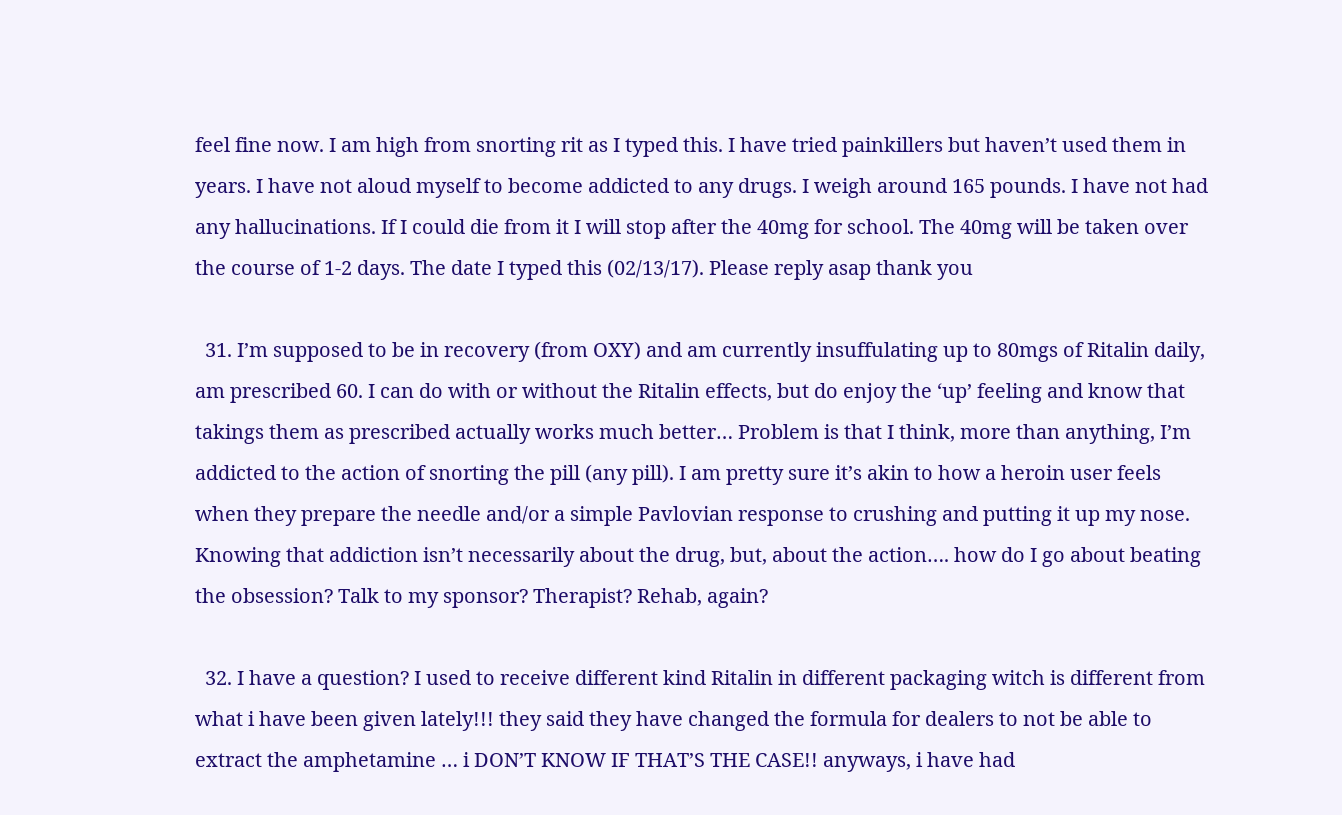feel fine now. I am high from snorting rit as I typed this. I have tried painkillers but haven’t used them in years. I have not aloud myself to become addicted to any drugs. I weigh around 165 pounds. I have not had any hallucinations. If I could die from it I will stop after the 40mg for school. The 40mg will be taken over the course of 1-2 days. The date I typed this (02/13/17). Please reply asap thank you

  31. I’m supposed to be in recovery (from OXY) and am currently insuffulating up to 80mgs of Ritalin daily, am prescribed 60. I can do with or without the Ritalin effects, but do enjoy the ‘up’ feeling and know that takings them as prescribed actually works much better… Problem is that I think, more than anything, I’m addicted to the action of snorting the pill (any pill). I am pretty sure it’s akin to how a heroin user feels when they prepare the needle and/or a simple Pavlovian response to crushing and putting it up my nose. Knowing that addiction isn’t necessarily about the drug, but, about the action…. how do I go about beating the obsession? Talk to my sponsor? Therapist? Rehab, again?

  32. I have a question? I used to receive different kind Ritalin in different packaging witch is different from what i have been given lately!!! they said they have changed the formula for dealers to not be able to extract the amphetamine … i DON’T KNOW IF THAT’S THE CASE!! anyways, i have had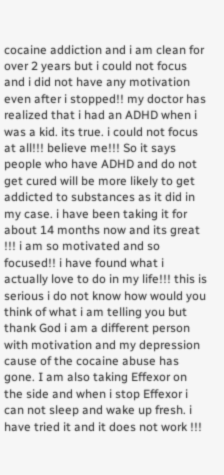cocaine addiction and i am clean for over 2 years but i could not focus and i did not have any motivation even after i stopped!! my doctor has realized that i had an ADHD when i was a kid. its true. i could not focus at all!!! believe me!!! So it says people who have ADHD and do not get cured will be more likely to get addicted to substances as it did in my case. i have been taking it for about 14 months now and its great !!! i am so motivated and so focused!! i have found what i actually love to do in my life!!! this is serious i do not know how would you think of what i am telling you but thank God i am a different person with motivation and my depression cause of the cocaine abuse has gone. I am also taking Effexor on the side and when i stop Effexor i can not sleep and wake up fresh. i have tried it and it does not work !!!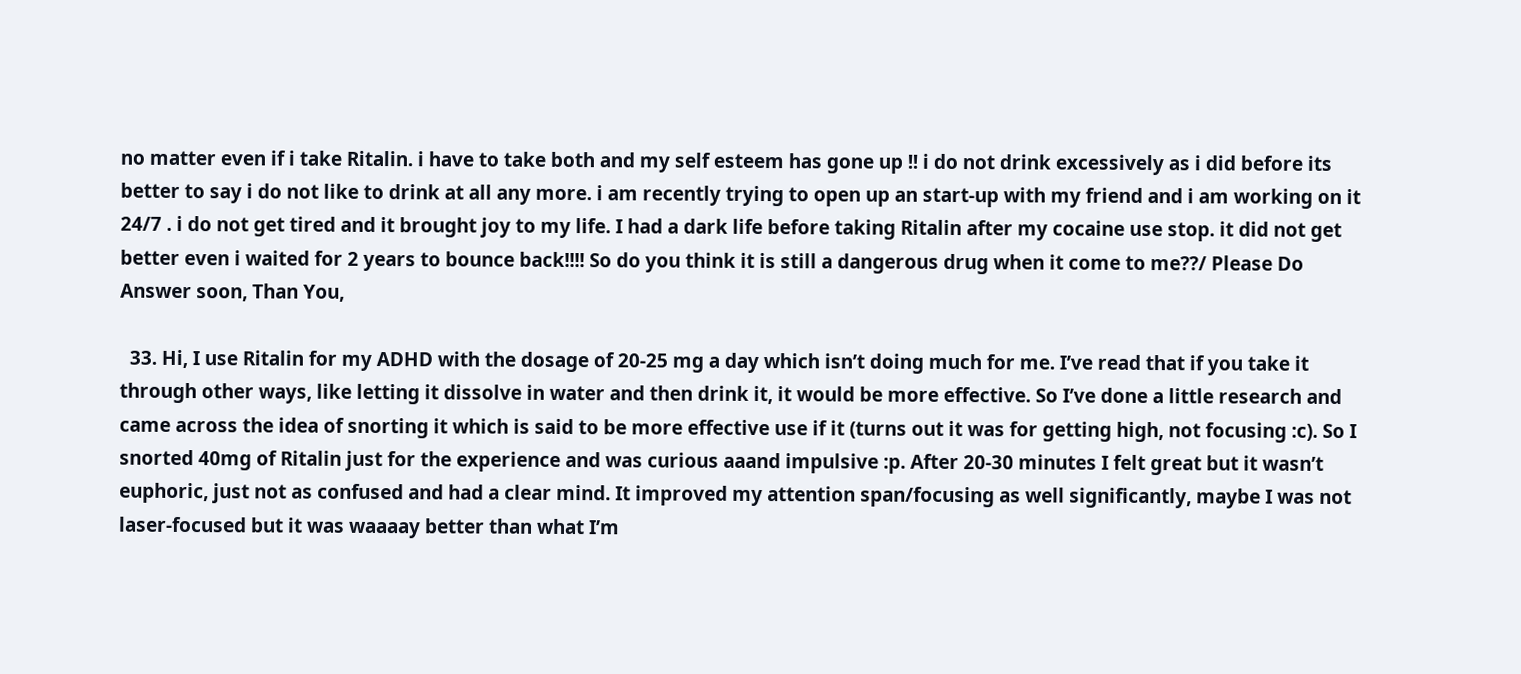no matter even if i take Ritalin. i have to take both and my self esteem has gone up !! i do not drink excessively as i did before its better to say i do not like to drink at all any more. i am recently trying to open up an start-up with my friend and i am working on it 24/7 . i do not get tired and it brought joy to my life. I had a dark life before taking Ritalin after my cocaine use stop. it did not get better even i waited for 2 years to bounce back!!!! So do you think it is still a dangerous drug when it come to me??/ Please Do Answer soon, Than You,

  33. Hi, I use Ritalin for my ADHD with the dosage of 20-25 mg a day which isn’t doing much for me. I’ve read that if you take it through other ways, like letting it dissolve in water and then drink it, it would be more effective. So I’ve done a little research and came across the idea of snorting it which is said to be more effective use if it (turns out it was for getting high, not focusing :c). So I snorted 40mg of Ritalin just for the experience and was curious aaand impulsive :p. After 20-30 minutes I felt great but it wasn’t euphoric, just not as confused and had a clear mind. It improved my attention span/focusing as well significantly, maybe I was not laser-focused but it was waaaay better than what I’m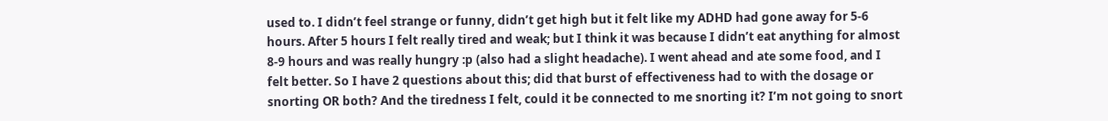used to. I didn’t feel strange or funny, didn’t get high but it felt like my ADHD had gone away for 5-6 hours. After 5 hours I felt really tired and weak; but I think it was because I didn’t eat anything for almost 8-9 hours and was really hungry :p (also had a slight headache). I went ahead and ate some food, and I felt better. So I have 2 questions about this; did that burst of effectiveness had to with the dosage or snorting OR both? And the tiredness I felt, could it be connected to me snorting it? I’m not going to snort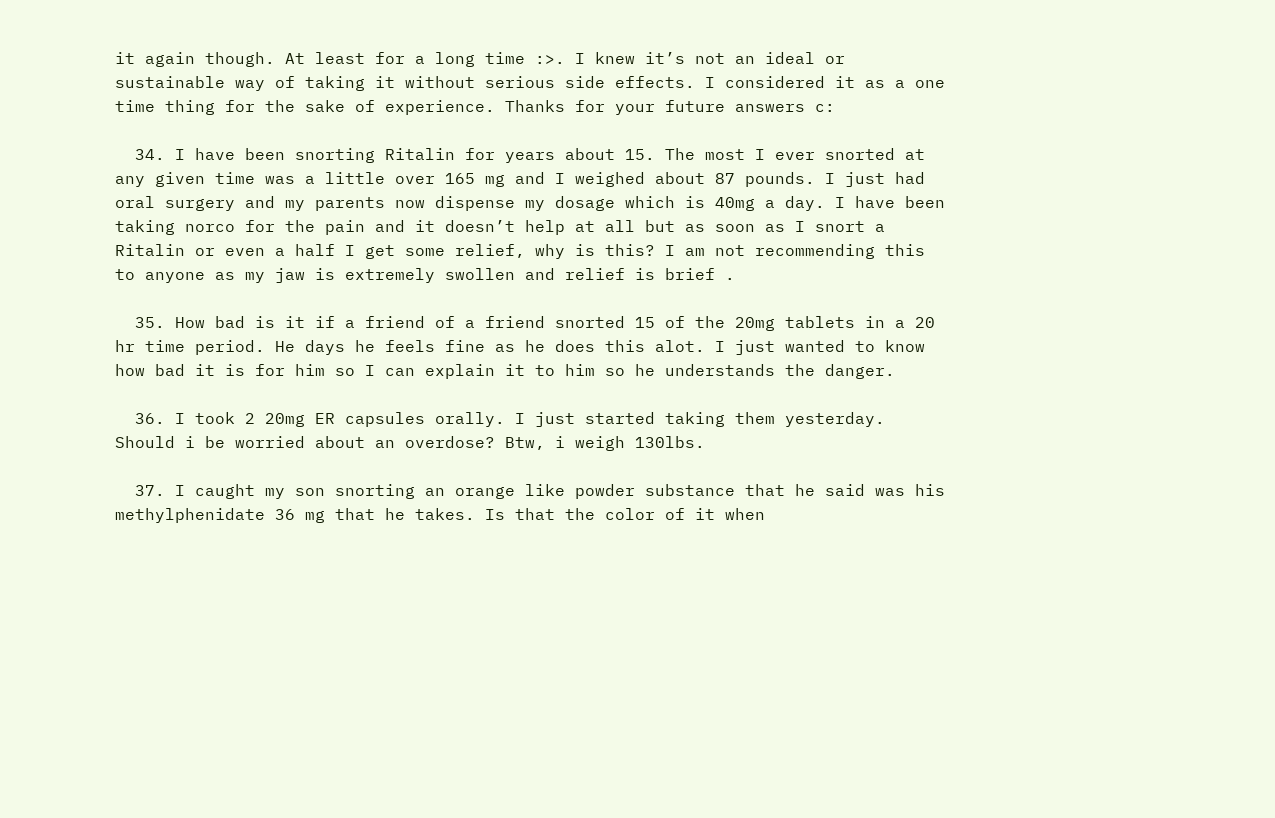it again though. At least for a long time :>. I knew it’s not an ideal or sustainable way of taking it without serious side effects. I considered it as a one time thing for the sake of experience. Thanks for your future answers c:

  34. I have been snorting Ritalin for years about 15. The most I ever snorted at any given time was a little over 165 mg and I weighed about 87 pounds. I just had oral surgery and my parents now dispense my dosage which is 40mg a day. I have been taking norco for the pain and it doesn’t help at all but as soon as I snort a Ritalin or even a half I get some relief, why is this? I am not recommending this to anyone as my jaw is extremely swollen and relief is brief .

  35. How bad is it if a friend of a friend snorted 15 of the 20mg tablets in a 20 hr time period. He days he feels fine as he does this alot. I just wanted to know how bad it is for him so I can explain it to him so he understands the danger.

  36. I took 2 20mg ER capsules orally. I just started taking them yesterday. Should i be worried about an overdose? Btw, i weigh 130lbs.

  37. I caught my son snorting an orange like powder substance that he said was his methylphenidate 36 mg that he takes. Is that the color of it when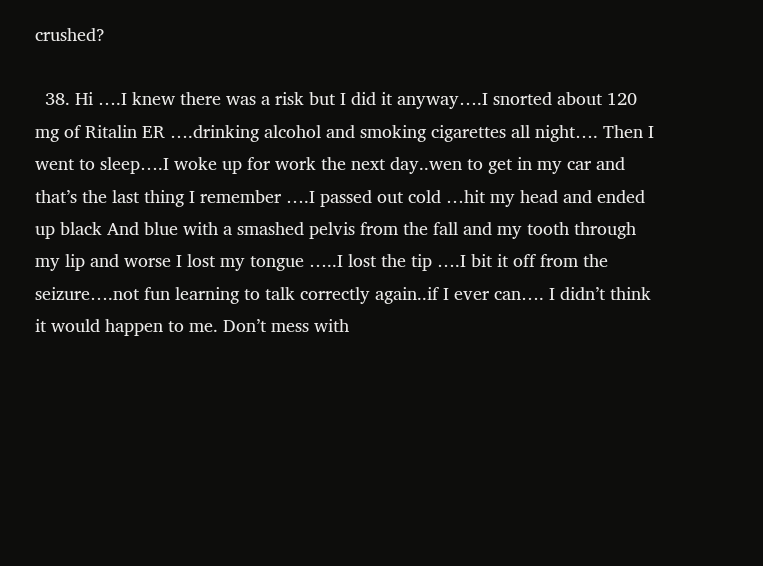crushed?

  38. Hi ….I knew there was a risk but I did it anyway….I snorted about 120 mg of Ritalin ER ….drinking alcohol and smoking cigarettes all night…. Then I went to sleep….I woke up for work the next day..wen to get in my car and that’s the last thing I remember ….I passed out cold …hit my head and ended up black And blue with a smashed pelvis from the fall and my tooth through my lip and worse I lost my tongue …..I lost the tip ….I bit it off from the seizure….not fun learning to talk correctly again..if I ever can…. I didn’t think it would happen to me. Don’t mess with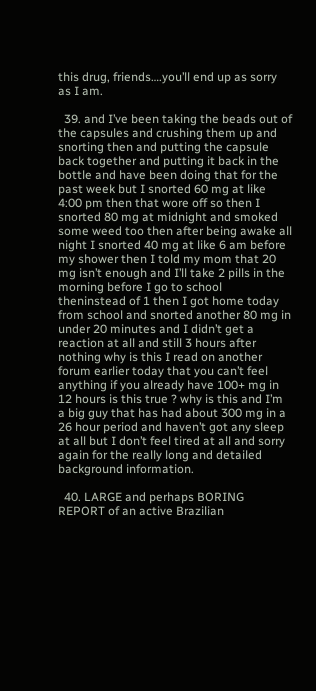this drug, friends….you’ll end up as sorry as I am.

  39. and I’ve been taking the beads out of the capsules and crushing them up and snorting then and putting the capsule back together and putting it back in the bottle and have been doing that for the past week but I snorted 60 mg at like 4:00 pm then that wore off so then I snorted 80 mg at midnight and smoked some weed too then after being awake all night I snorted 40 mg at like 6 am before my shower then I told my mom that 20 mg isn’t enough and I’ll take 2 pills in the morning before I go to school theninstead of 1 then I got home today from school and snorted another 80 mg in under 20 minutes and I didn’t get a reaction at all and still 3 hours after nothing why is this I read on another forum earlier today that you can’t feel anything if you already have 100+ mg in 12 hours is this true ? why is this and I’m a big guy that has had about 300 mg in a 26 hour period and haven’t got any sleep at all but I don’t feel tired at all and sorry again for the really long and detailed background information.

  40. LARGE and perhaps BORING REPORT of an active Brazilian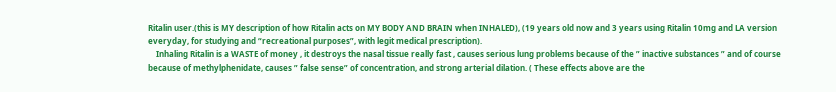Ritalin user.(this is MY description of how Ritalin acts on MY BODY AND BRAIN when INHALED), (19 years old now and 3 years using Ritalin 10mg and LA version everyday, for studying and “recreational purposes”, with legit medical prescription).
    Inhaling Ritalin is a WASTE of money , it destroys the nasal tissue really fast , causes serious lung problems because of the ” inactive substances ” and of course because of methylphenidate, causes ” false sense” of concentration, and strong arterial dilation. ( These effects above are the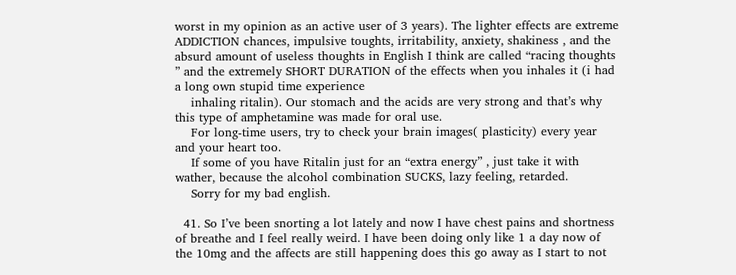worst in my opinion as an active user of 3 years). The lighter effects are extreme ADDICTION chances, impulsive toughts, irritability, anxiety, shakiness , and the absurd amount of useless thoughts in English I think are called “racing thoughts ” and the extremely SHORT DURATION of the effects when you inhales it (i had a long own stupid time experience
    inhaling ritalin). Our stomach and the acids are very strong and that’s why this type of amphetamine was made for oral use.
    For long-time users, try to check your brain images( plasticity) every year and your heart too.
    If some of you have Ritalin just for an “extra energy” , just take it with wather, because the alcohol combination SUCKS, lazy feeling, retarded.
    Sorry for my bad english.

  41. So I’ve been snorting a lot lately and now I have chest pains and shortness of breathe and I feel really weird. I have been doing only like 1 a day now of the 10mg and the affects are still happening does this go away as I start to not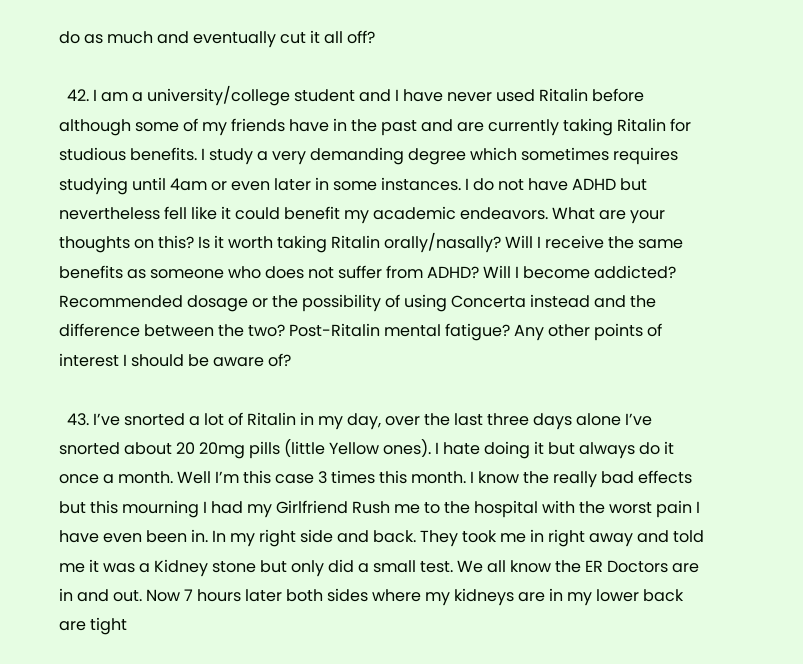do as much and eventually cut it all off?

  42. I am a university/college student and I have never used Ritalin before although some of my friends have in the past and are currently taking Ritalin for studious benefits. I study a very demanding degree which sometimes requires studying until 4am or even later in some instances. I do not have ADHD but nevertheless fell like it could benefit my academic endeavors. What are your thoughts on this? Is it worth taking Ritalin orally/nasally? Will I receive the same benefits as someone who does not suffer from ADHD? Will I become addicted? Recommended dosage or the possibility of using Concerta instead and the difference between the two? Post-Ritalin mental fatigue? Any other points of interest I should be aware of?

  43. I’ve snorted a lot of Ritalin in my day, over the last three days alone I’ve snorted about 20 20mg pills (little Yellow ones). I hate doing it but always do it once a month. Well I’m this case 3 times this month. I know the really bad effects but this mourning I had my Girlfriend Rush me to the hospital with the worst pain I have even been in. In my right side and back. They took me in right away and told me it was a Kidney stone but only did a small test. We all know the ER Doctors are in and out. Now 7 hours later both sides where my kidneys are in my lower back are tight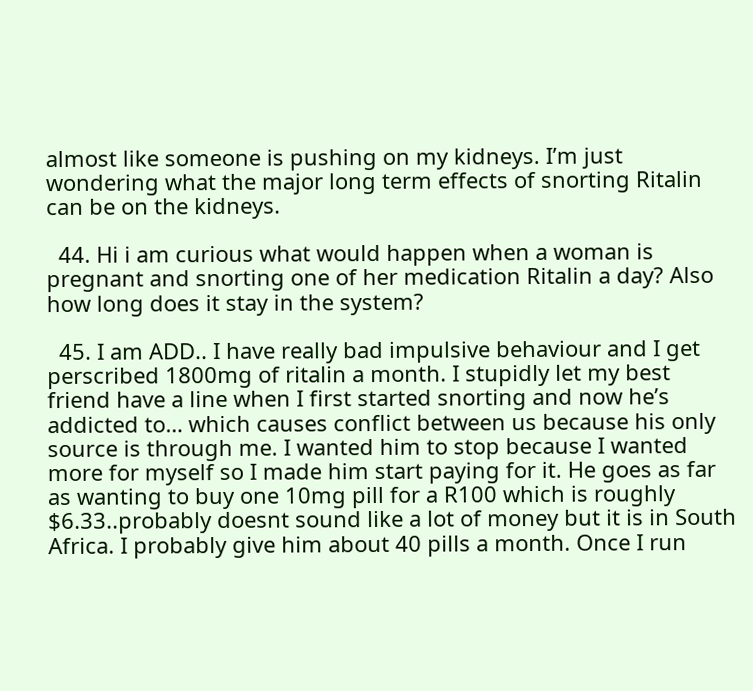almost like someone is pushing on my kidneys. I’m just wondering what the major long term effects of snorting Ritalin can be on the kidneys.

  44. Hi i am curious what would happen when a woman is pregnant and snorting one of her medication Ritalin a day? Also how long does it stay in the system?

  45. I am ADD.. I have really bad impulsive behaviour and I get perscribed 1800mg of ritalin a month. I stupidly let my best friend have a line when I first started snorting and now he’s addicted to… which causes conflict between us because his only source is through me. I wanted him to stop because I wanted more for myself so I made him start paying for it. He goes as far as wanting to buy one 10mg pill for a R100 which is roughly $6.33..probably doesnt sound like a lot of money but it is in South Africa. I probably give him about 40 pills a month. Once I run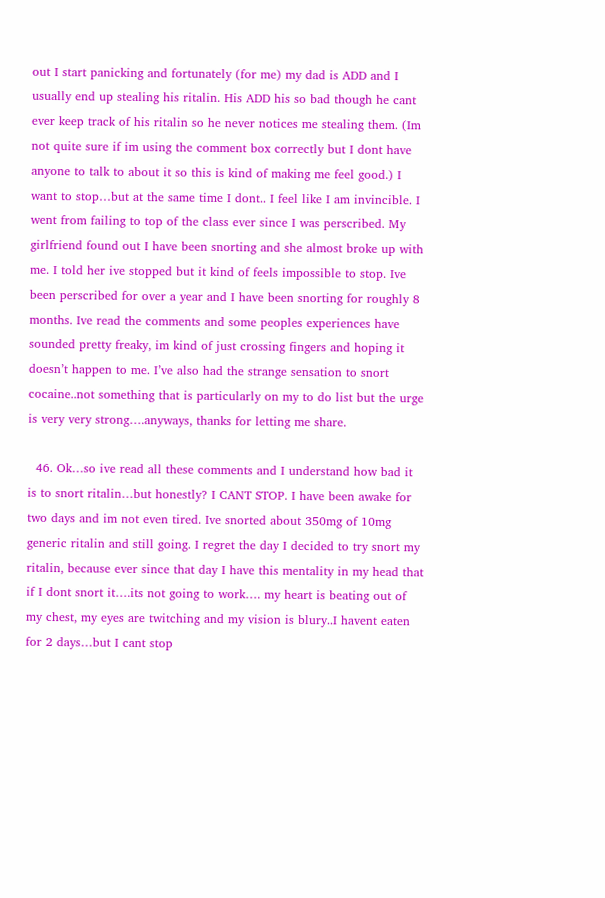out I start panicking and fortunately (for me) my dad is ADD and I usually end up stealing his ritalin. His ADD his so bad though he cant ever keep track of his ritalin so he never notices me stealing them. (Im not quite sure if im using the comment box correctly but I dont have anyone to talk to about it so this is kind of making me feel good.) I want to stop…but at the same time I dont.. I feel like I am invincible. I went from failing to top of the class ever since I was perscribed. My girlfriend found out I have been snorting and she almost broke up with me. I told her ive stopped but it kind of feels impossible to stop. Ive been perscribed for over a year and I have been snorting for roughly 8 months. Ive read the comments and some peoples experiences have sounded pretty freaky, im kind of just crossing fingers and hoping it doesn’t happen to me. I’ve also had the strange sensation to snort cocaine..not something that is particularly on my to do list but the urge is very very strong….anyways, thanks for letting me share.

  46. Ok…so ive read all these comments and I understand how bad it is to snort ritalin…but honestly? I CANT STOP. I have been awake for two days and im not even tired. Ive snorted about 350mg of 10mg generic ritalin and still going. I regret the day I decided to try snort my ritalin, because ever since that day I have this mentality in my head that if I dont snort it….its not going to work…. my heart is beating out of my chest, my eyes are twitching and my vision is blury..I havent eaten for 2 days…but I cant stop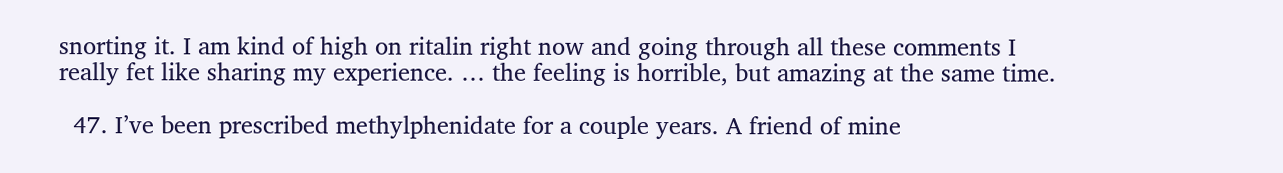snorting it. I am kind of high on ritalin right now and going through all these comments I really fet like sharing my experience. … the feeling is horrible, but amazing at the same time.

  47. I’ve been prescribed methylphenidate for a couple years. A friend of mine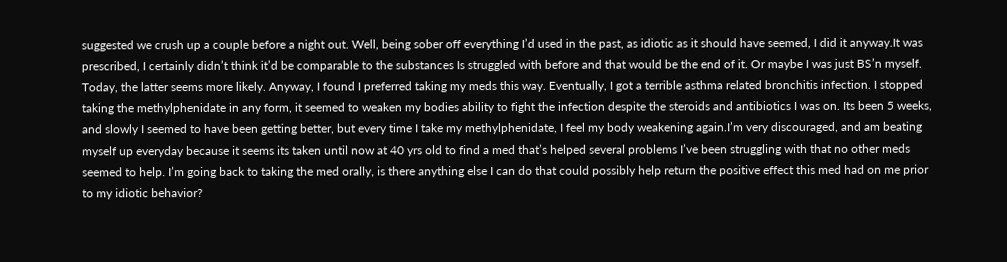suggested we crush up a couple before a night out. Well, being sober off everything I’d used in the past, as idiotic as it should have seemed, I did it anyway.It was prescribed, I certainly didn’t think it’d be comparable to the substances Is struggled with before and that would be the end of it. Or maybe I was just BS’n myself. Today, the latter seems more likely. Anyway, I found I preferred taking my meds this way. Eventually, I got a terrible asthma related bronchitis infection. I stopped taking the methylphenidate in any form, it seemed to weaken my bodies ability to fight the infection despite the steroids and antibiotics I was on. Its been 5 weeks, and slowly I seemed to have been getting better, but every time I take my methylphenidate, I feel my body weakening again.I’m very discouraged, and am beating myself up everyday because it seems its taken until now at 40 yrs old to find a med that’s helped several problems I’ve been struggling with that no other meds seemed to help. I’m going back to taking the med orally, is there anything else I can do that could possibly help return the positive effect this med had on me prior to my idiotic behavior?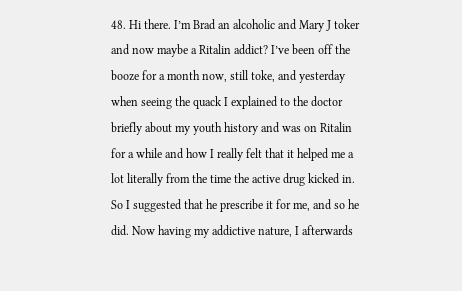48. Hi there. I’m Brad an alcoholic and Mary J toker and now maybe a Ritalin addict? I’ve been off the booze for a month now, still toke, and yesterday when seeing the quack I explained to the doctor briefly about my youth history and was on Ritalin for a while and how I really felt that it helped me a lot literally from the time the active drug kicked in. So I suggested that he prescribe it for me, and so he did. Now having my addictive nature, I afterwards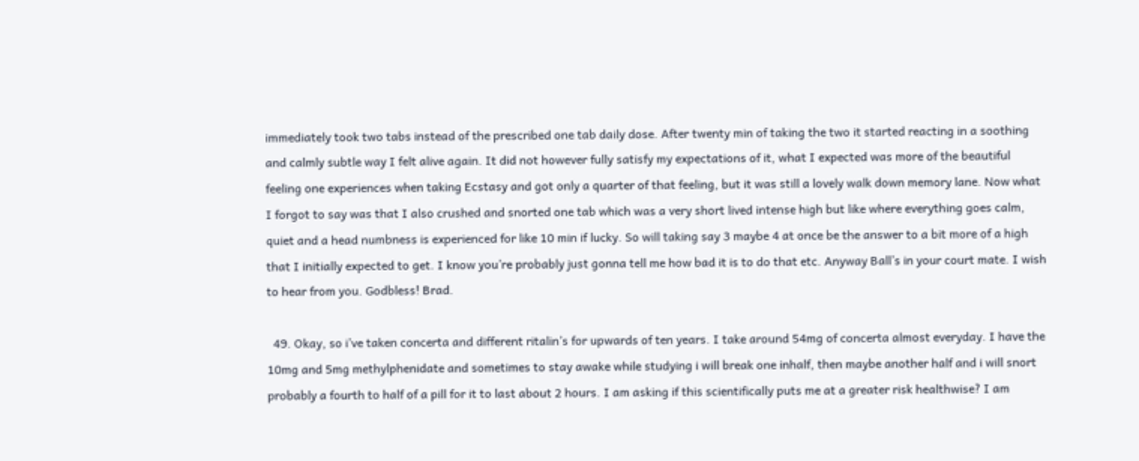immediately took two tabs instead of the prescribed one tab daily dose. After twenty min of taking the two it started reacting in a soothing and calmly subtle way I felt alive again. It did not however fully satisfy my expectations of it, what I expected was more of the beautiful feeling one experiences when taking Ecstasy and got only a quarter of that feeling, but it was still a lovely walk down memory lane. Now what I forgot to say was that I also crushed and snorted one tab which was a very short lived intense high but like where everything goes calm, quiet and a head numbness is experienced for like 10 min if lucky. So will taking say 3 maybe 4 at once be the answer to a bit more of a high that I initially expected to get. I know you’re probably just gonna tell me how bad it is to do that etc. Anyway Ball’s in your court mate. I wish to hear from you. Godbless! Brad.

  49. Okay, so i’ve taken concerta and different ritalin’s for upwards of ten years. I take around 54mg of concerta almost everyday. I have the 10mg and 5mg methylphenidate and sometimes to stay awake while studying i will break one inhalf, then maybe another half and i will snort probably a fourth to half of a pill for it to last about 2 hours. I am asking if this scientifically puts me at a greater risk healthwise? I am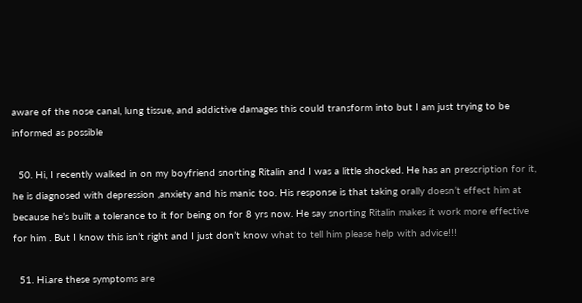aware of the nose canal, lung tissue, and addictive damages this could transform into but I am just trying to be informed as possible

  50. Hi, I recently walked in on my boyfriend snorting Ritalin and I was a little shocked. He has an prescription for it, he is diagnosed with depression ,anxiety and his manic too. His response is that taking orally doesn’t effect him at because he’s built a tolerance to it for being on for 8 yrs now. He say snorting Ritalin makes it work more effective for him . But I know this isn’t right and I just don’t know what to tell him please help with advice!!!

  51. Hi.are these symptoms are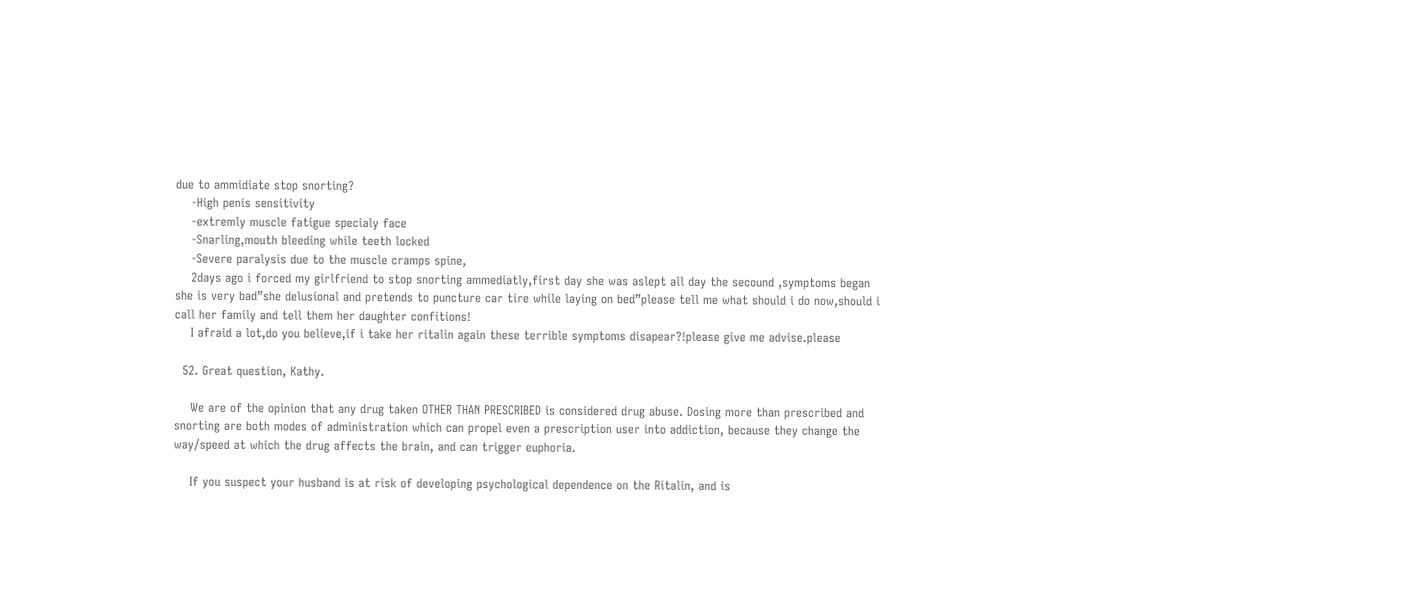due to ammidiate stop snorting?
    -High penis sensitivity
    -extremly muscle fatigue specialy face
    -Snarling,mouth bleeding while teeth locked
    -Severe paralysis due to the muscle cramps spine,
    2days ago i forced my girlfriend to stop snorting ammediatly,first day she was aslept all day the secound ,symptoms began she is very bad”she delusional and pretends to puncture car tire while laying on bed”please tell me what should i do now,should i call her family and tell them her daughter confitions!
    I afraid a lot,do you believe,if i take her ritalin again these terrible symptoms disapear?!please give me advise.please

  52. Great question, Kathy.

    We are of the opinion that any drug taken OTHER THAN PRESCRIBED is considered drug abuse. Dosing more than prescribed and snorting are both modes of administration which can propel even a prescription user into addiction, because they change the way/speed at which the drug affects the brain, and can trigger euphoria.

    If you suspect your husband is at risk of developing psychological dependence on the Ritalin, and is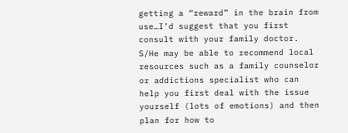getting a “reward” in the brain from use…I’d suggest that you first consult with your family doctor. S/He may be able to recommend local resources such as a family counselor or addictions specialist who can help you first deal with the issue yourself (lots of emotions) and then plan for how to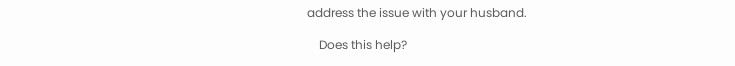address the issue with your husband.

    Does this help?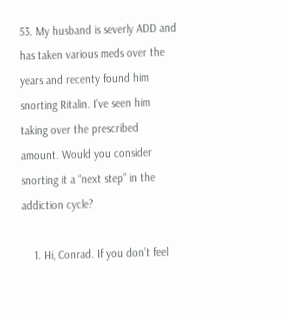53. My husband is severly ADD and has taken various meds over the years and recenty found him snorting Ritalin. I’ve seen him taking over the prescribed amount. Would you consider snorting it a “next step” in the addiction cycle?

    1. Hi, Conrad. If you don’t feel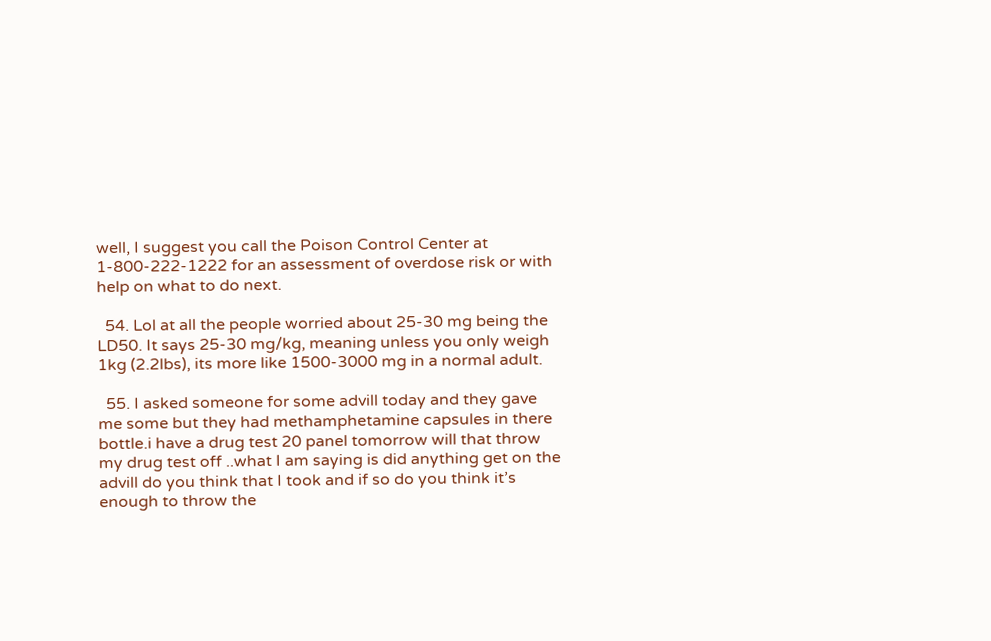well, I suggest you call the Poison Control Center at 1-800-222-1222 for an assessment of overdose risk or with help on what to do next.

  54. Lol at all the people worried about 25-30 mg being the LD50. It says 25-30 mg/kg, meaning unless you only weigh 1kg (2.2lbs), its more like 1500-3000 mg in a normal adult.

  55. I asked someone for some advill today and they gave me some but they had methamphetamine capsules in there bottle.i have a drug test 20 panel tomorrow will that throw my drug test off ..what I am saying is did anything get on the advill do you think that I took and if so do you think it’s enough to throw the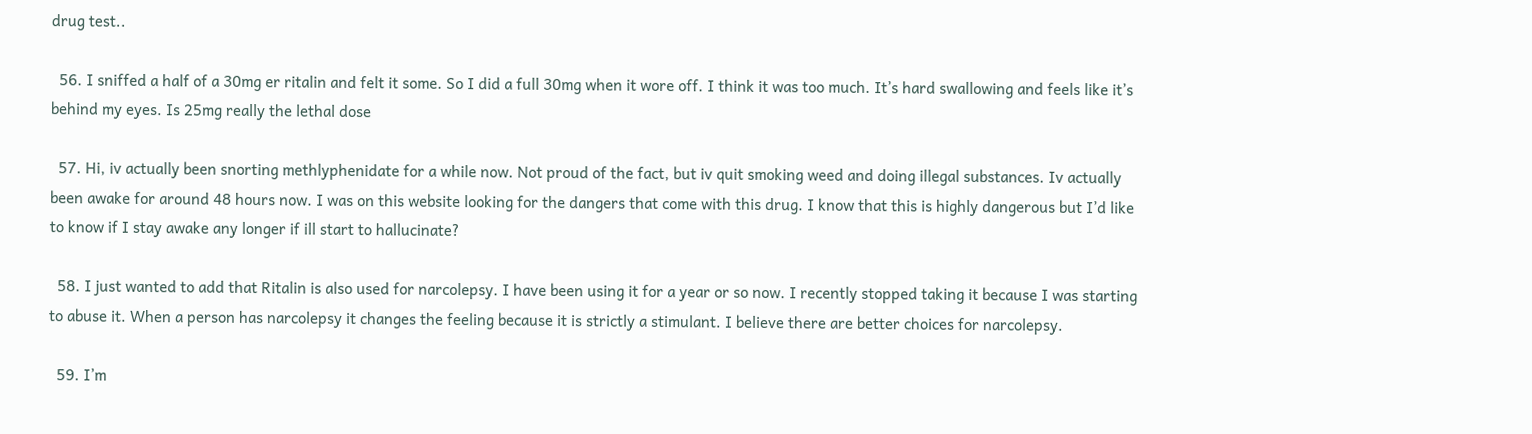drug test..

  56. I sniffed a half of a 30mg er ritalin and felt it some. So I did a full 30mg when it wore off. I think it was too much. It’s hard swallowing and feels like it’s behind my eyes. Is 25mg really the lethal dose

  57. Hi, iv actually been snorting methlyphenidate for a while now. Not proud of the fact, but iv quit smoking weed and doing illegal substances. Iv actually been awake for around 48 hours now. I was on this website looking for the dangers that come with this drug. I know that this is highly dangerous but I’d like to know if I stay awake any longer if ill start to hallucinate?

  58. I just wanted to add that Ritalin is also used for narcolepsy. I have been using it for a year or so now. I recently stopped taking it because I was starting to abuse it. When a person has narcolepsy it changes the feeling because it is strictly a stimulant. I believe there are better choices for narcolepsy.

  59. I’m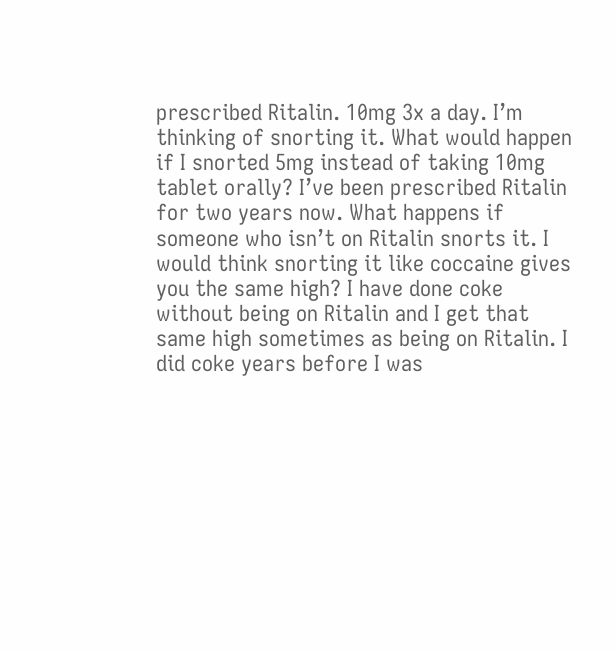prescribed Ritalin. 10mg 3x a day. I’m thinking of snorting it. What would happen if I snorted 5mg instead of taking 10mg tablet orally? I’ve been prescribed Ritalin for two years now. What happens if someone who isn’t on Ritalin snorts it. I would think snorting it like coccaine gives you the same high? I have done coke without being on Ritalin and I get that same high sometimes as being on Ritalin. I did coke years before I was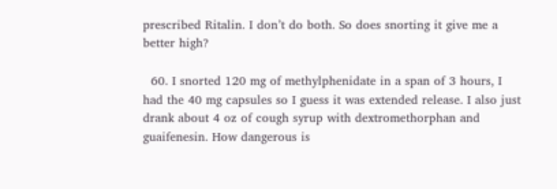prescribed Ritalin. I don’t do both. So does snorting it give me a better high?

  60. I snorted 120 mg of methylphenidate in a span of 3 hours, I had the 40 mg capsules so I guess it was extended release. I also just drank about 4 oz of cough syrup with dextromethorphan and guaifenesin. How dangerous is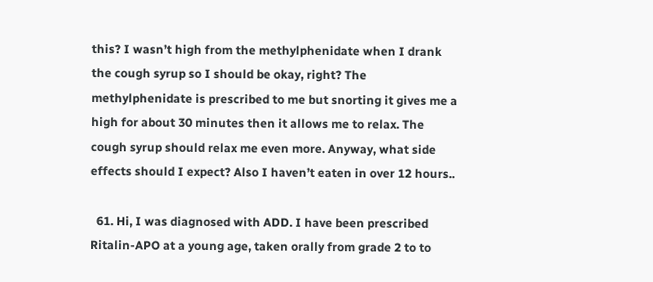this? I wasn’t high from the methylphenidate when I drank the cough syrup so I should be okay, right? The methylphenidate is prescribed to me but snorting it gives me a high for about 30 minutes then it allows me to relax. The cough syrup should relax me even more. Anyway, what side effects should I expect? Also I haven’t eaten in over 12 hours..

  61. Hi, I was diagnosed with ADD. I have been prescribed Ritalin-APO at a young age, taken orally from grade 2 to to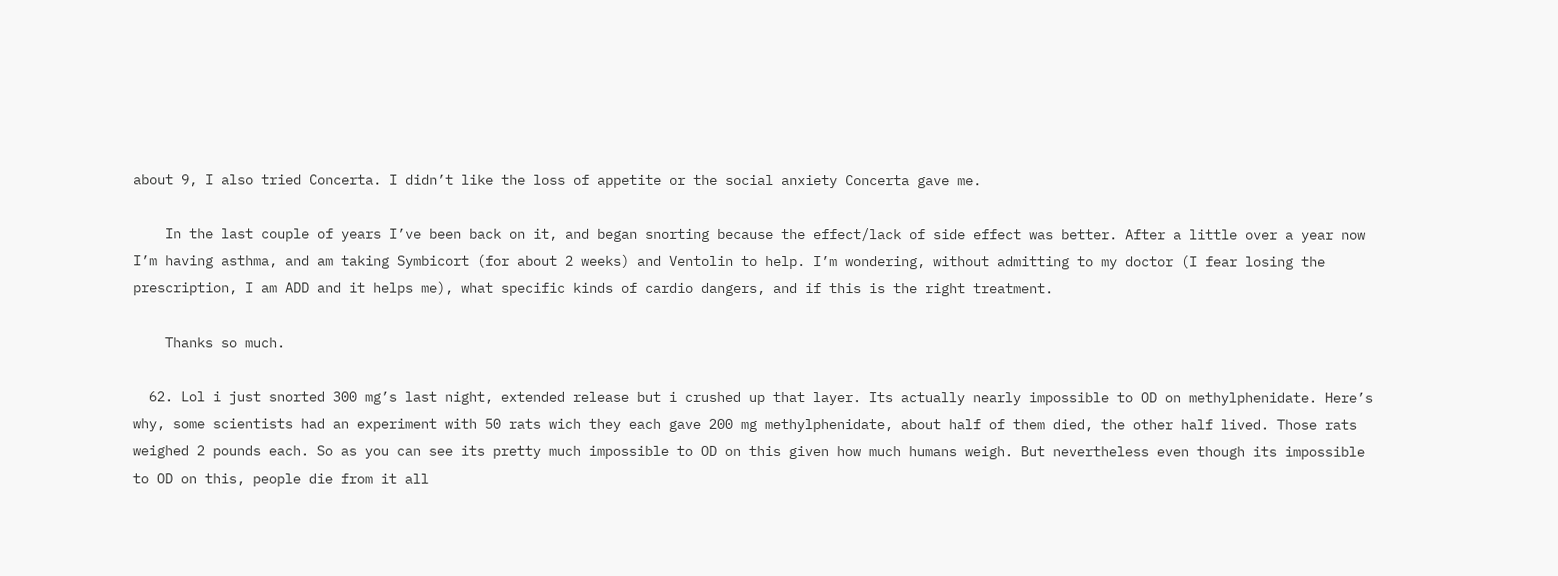about 9, I also tried Concerta. I didn’t like the loss of appetite or the social anxiety Concerta gave me.

    In the last couple of years I’ve been back on it, and began snorting because the effect/lack of side effect was better. After a little over a year now I’m having asthma, and am taking Symbicort (for about 2 weeks) and Ventolin to help. I’m wondering, without admitting to my doctor (I fear losing the prescription, I am ADD and it helps me), what specific kinds of cardio dangers, and if this is the right treatment.

    Thanks so much.

  62. Lol i just snorted 300 mg’s last night, extended release but i crushed up that layer. Its actually nearly impossible to OD on methylphenidate. Here’s why, some scientists had an experiment with 50 rats wich they each gave 200 mg methylphenidate, about half of them died, the other half lived. Those rats weighed 2 pounds each. So as you can see its pretty much impossible to OD on this given how much humans weigh. But nevertheless even though its impossible to OD on this, people die from it all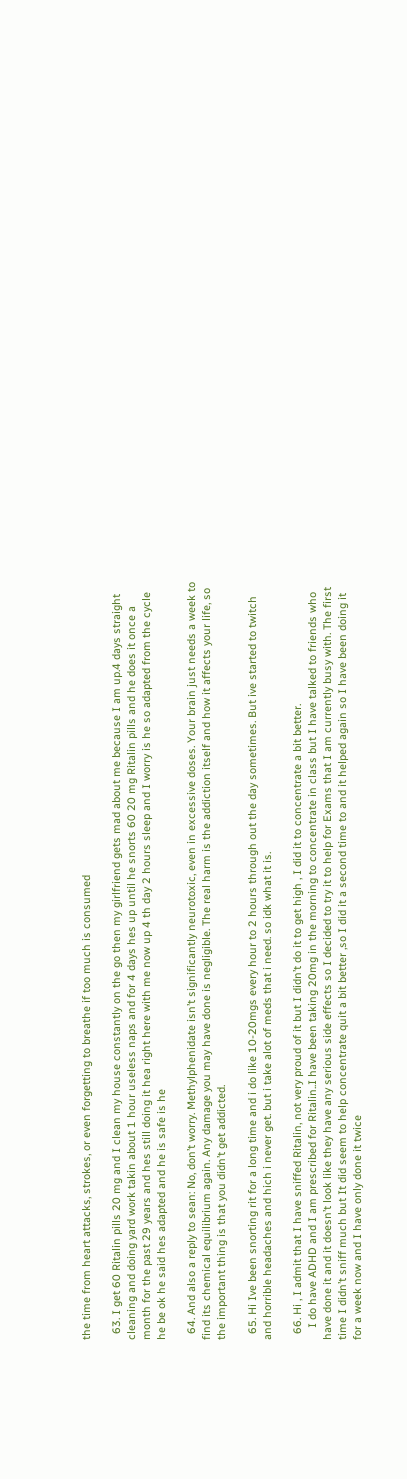the time from heart attacks, strokes, or even forgetting to breathe if too much is consumed

  63. I get 60 Ritalin pills 20 mg and I clean my house constantly on the go then my girlfriend gets mad about me because I am up.4 days straight cleaning and doing yard work takin about 1 hour useless naps and for 4 days hes up until he snorts 60 20 mg Ritalin pills and he does it once a month for the past 29 years and hes still doing it hea right here with me now up 4 th day 2 hours sleep and I worry is he so adapted from the cycle he be ok he said hes adapted and he is safe is he

  64. And also a reply to sean: No, don’t worry. Methylphenidate isn’t significantly neurotoxic, even in excessive doses. Your brain just needs a week to find its chemical equilibrium again. Any damage you may have done is negligible. The real harm is the addiction itself and how it affects your life, so the important thing is that you didn’t get addicted.

  65. Hi Ive been snorting rit for a long time and i do like 10-20mgs every hour to 2 hours through out the day sometimes. But ive started to twitch and horrible headaches and hich i never get. but i take alot of meds that i need. so idk what it is.

  66. Hi , I admit that I have sniffed Ritalin, not very proud of it but I didn’t do it to get high , I did it to concentrate a bit better.
    I do have ADHD and I am prescribed for Ritalin..I have been taking 20mg in the morning to concentrate in class but I have talked to friends who have done it and it doesn’t look like they have any serious side effects so I decided to try it to help for Exams that I am currently busy with. The first time I didn’t sniff much but It did seem to help concentrate quit a bit better ,so I did it a second time to and it helped again so I have been doing it for a week now and I have only done it twice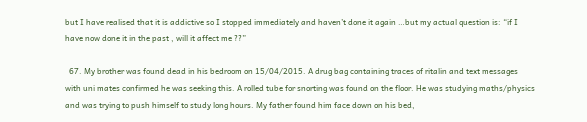but I have realised that it is addictive so I stopped immediately and haven’t done it again …but my actual question is: “if I have now done it in the past , will it affect me ??”

  67. My brother was found dead in his bedroom on 15/04/2015. A drug bag containing traces of ritalin and text messages with uni mates confirmed he was seeking this. A rolled tube for snorting was found on the floor. He was studying maths/physics and was trying to push himself to study long hours. My father found him face down on his bed,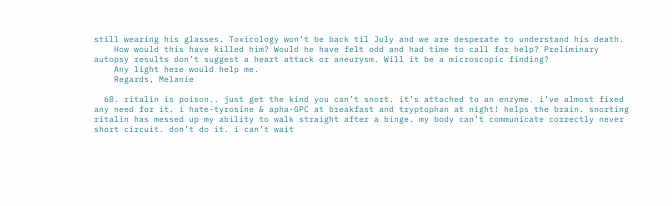still wearing his glasses. Toxicology won’t be back til July and we are desperate to understand his death.
    How would this have killed him? Would he have felt odd and had time to call for help? Preliminary autopsy results don’t suggest a heart attack or aneurysm. Will it be a microscopic finding?
    Any light here would help me.
    Regards, Melanie

  68. ritalin is poison.. just get the kind you can’t snort. it’s attached to an enzyme. i’ve almost fixed any need for it. i hate-tyrosine & apha-GPC at breakfast and tryptophan at night! helps the brain. snorting ritalin has messed up my ability to walk straight after a binge. my body can’t communicate correctly never short circuit. don’t do it. i can’t wait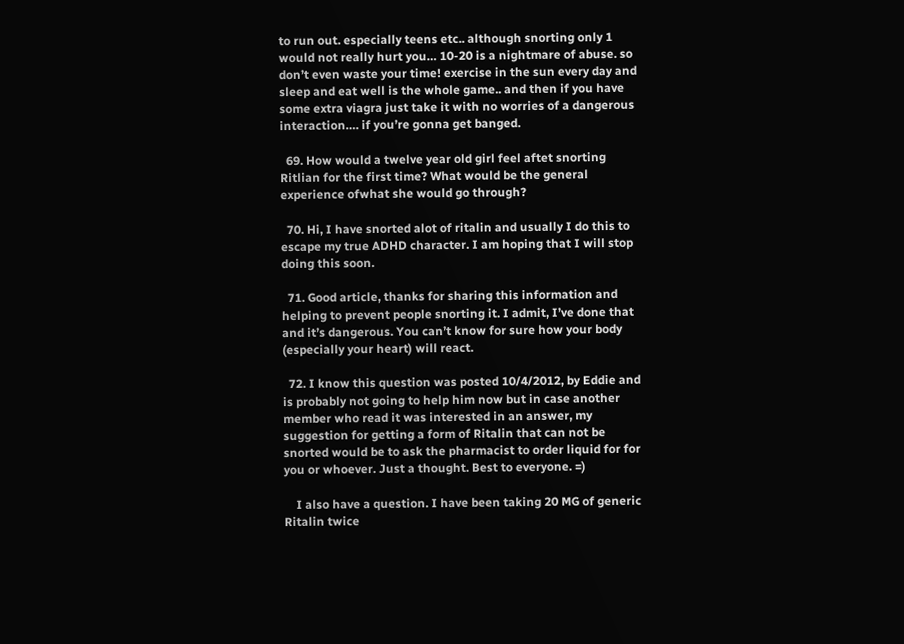to run out. especially teens etc.. although snorting only 1 would not really hurt you… 10-20 is a nightmare of abuse. so don’t even waste your time! exercise in the sun every day and sleep and eat well is the whole game.. and then if you have some extra viagra just take it with no worries of a dangerous interaction…. if you’re gonna get banged.

  69. How would a twelve year old girl feel aftet snorting Ritlian for the first time? What would be the general experience ofwhat she would go through?

  70. Hi, I have snorted alot of ritalin and usually I do this to escape my true ADHD character. I am hoping that I will stop doing this soon.

  71. Good article, thanks for sharing this information and helping to prevent people snorting it. I admit, I’ve done that and it’s dangerous. You can’t know for sure how your body (especially your heart) will react.

  72. I know this question was posted 10/4/2012, by Eddie and is probably not going to help him now but in case another member who read it was interested in an answer, my suggestion for getting a form of Ritalin that can not be snorted would be to ask the pharmacist to order liquid for for you or whoever. Just a thought. Best to everyone. =)

    I also have a question. I have been taking 20 MG of generic Ritalin twice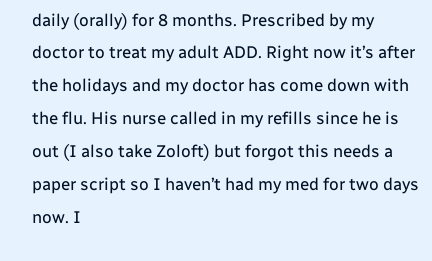daily (orally) for 8 months. Prescribed by my doctor to treat my adult ADD. Right now it’s after the holidays and my doctor has come down with the flu. His nurse called in my refills since he is out (I also take Zoloft) but forgot this needs a paper script so I haven’t had my med for two days now. I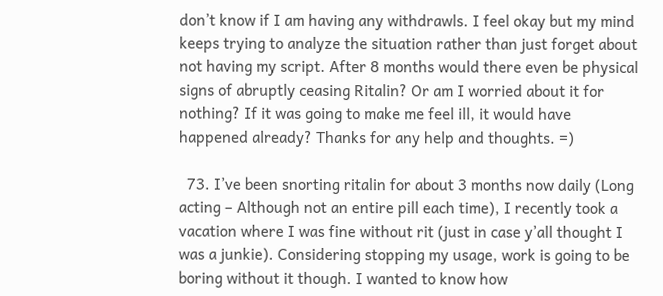don’t know if I am having any withdrawls. I feel okay but my mind keeps trying to analyze the situation rather than just forget about not having my script. After 8 months would there even be physical signs of abruptly ceasing Ritalin? Or am I worried about it for nothing? If it was going to make me feel ill, it would have happened already? Thanks for any help and thoughts. =)

  73. I’ve been snorting ritalin for about 3 months now daily (Long acting – Although not an entire pill each time), I recently took a vacation where I was fine without rit (just in case y’all thought I was a junkie). Considering stopping my usage, work is going to be boring without it though. I wanted to know how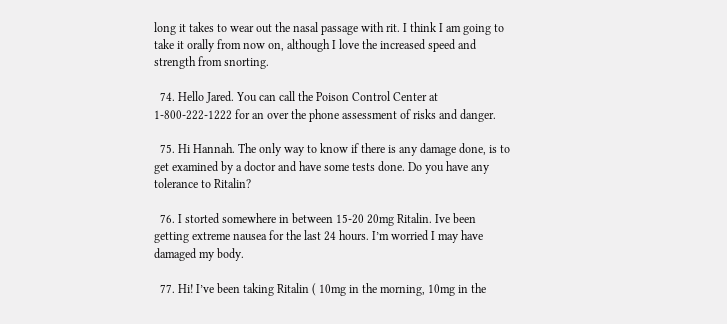long it takes to wear out the nasal passage with rit. I think I am going to take it orally from now on, although I love the increased speed and strength from snorting.

  74. Hello Jared. You can call the Poison Control Center at 1-800-222-1222 for an over the phone assessment of risks and danger.

  75. Hi Hannah. The only way to know if there is any damage done, is to get examined by a doctor and have some tests done. Do you have any tolerance to Ritalin?

  76. I storted somewhere in between 15-20 20mg Ritalin. Ive been getting extreme nausea for the last 24 hours. I’m worried I may have damaged my body.

  77. Hi! I’ve been taking Ritalin ( 10mg in the morning, 10mg in the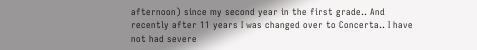afternoon) since my second year in the first grade.. And recently after 11 years I was changed over to Concerta.. I have not had severe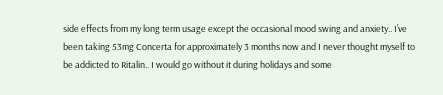side effects from my long term usage except the occasional mood swing and anxiety.. I’ve been taking 53mg Concerta for approximately 3 months now and I never thought myself to be addicted to Ritalin.. I would go without it during holidays and some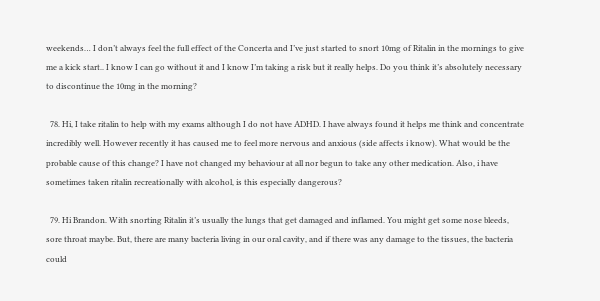weekends… I don’t always feel the full effect of the Concerta and I’ve just started to snort 10mg of Ritalin in the mornings to give me a kick start.. I know I can go without it and I know I’m taking a risk but it really helps. Do you think it’s absolutely necessary to discontinue the 10mg in the morning?

  78. Hi, I take ritalin to help with my exams although I do not have ADHD. I have always found it helps me think and concentrate incredibly well. However recently it has caused me to feel more nervous and anxious (side affects i know). What would be the probable cause of this change? I have not changed my behaviour at all nor begun to take any other medication. Also, i have sometimes taken ritalin recreationally with alcohol, is this especially dangerous?

  79. Hi Brandon. With snorting Ritalin it’s usually the lungs that get damaged and inflamed. You might get some nose bleeds, sore throat maybe. But, there are many bacteria living in our oral cavity, and if there was any damage to the tissues, the bacteria could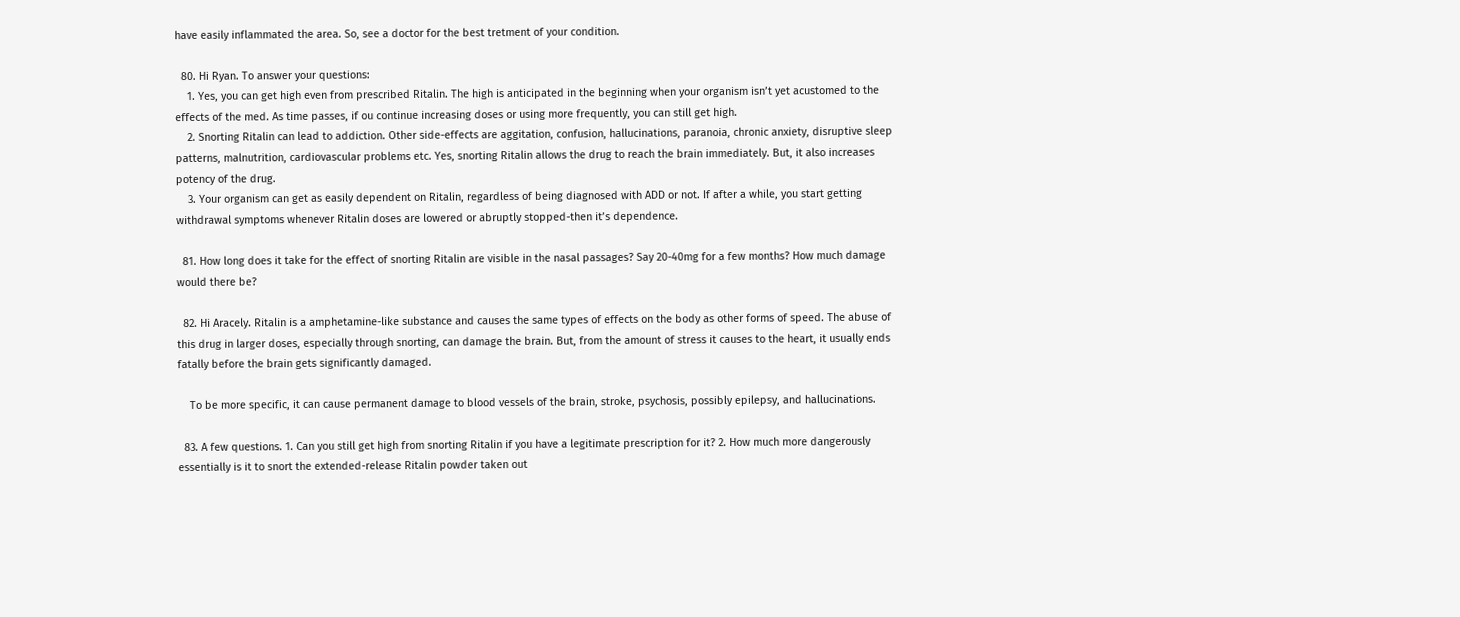have easily inflammated the area. So, see a doctor for the best tretment of your condition.

  80. Hi Ryan. To answer your questions:
    1. Yes, you can get high even from prescribed Ritalin. The high is anticipated in the beginning when your organism isn’t yet acustomed to the effects of the med. As time passes, if ou continue increasing doses or using more frequently, you can still get high.
    2. Snorting Ritalin can lead to addiction. Other side-effects are aggitation, confusion, hallucinations, paranoia, chronic anxiety, disruptive sleep patterns, malnutrition, cardiovascular problems etc. Yes, snorting Ritalin allows the drug to reach the brain immediately. But, it also increases potency of the drug.
    3. Your organism can get as easily dependent on Ritalin, regardless of being diagnosed with ADD or not. If after a while, you start getting withdrawal symptoms whenever Ritalin doses are lowered or abruptly stopped-then it’s dependence.

  81. How long does it take for the effect of snorting Ritalin are visible in the nasal passages? Say 20-40mg for a few months? How much damage would there be?

  82. Hi Aracely. Ritalin is a amphetamine-like substance and causes the same types of effects on the body as other forms of speed. The abuse of this drug in larger doses, especially through snorting, can damage the brain. But, from the amount of stress it causes to the heart, it usually ends fatally before the brain gets significantly damaged.

    To be more specific, it can cause permanent damage to blood vessels of the brain, stroke, psychosis, possibly epilepsy, and hallucinations.

  83. A few questions. 1. Can you still get high from snorting Ritalin if you have a legitimate prescription for it? 2. How much more dangerously essentially is it to snort the extended-release Ritalin powder taken out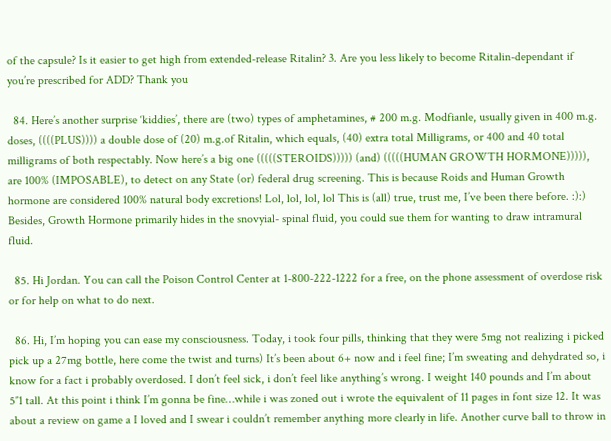of the capsule? Is it easier to get high from extended-release Ritalin? 3. Are you less likely to become Ritalin-dependant if you’re prescribed for ADD? Thank you

  84. Here’s another surprise ‘kiddies’, there are (two) types of amphetamines, # 200 m.g. Modfianle, usually given in 400 m.g. doses, ((((PLUS)))) a double dose of (20) m.g.of Ritalin, which equals, (40) extra total Milligrams, or 400 and 40 total milligrams of both respectably. Now here’s a big one (((((STEROIDS))))) (and) (((((HUMAN GROWTH HORMONE))))), are 100% (IMPOSABLE), to detect on any State (or) federal drug screening. This is because Roids and Human Growth hormone are considered 100% natural body excretions! Lol, lol, lol, lol This is (all) true, trust me, I’ve been there before. :):) Besides, Growth Hormone primarily hides in the snovyial- spinal fluid, you could sue them for wanting to draw intramural fluid.

  85. Hi Jordan. You can call the Poison Control Center at 1-800-222-1222 for a free, on the phone assessment of overdose risk or for help on what to do next.

  86. Hi, I’m hoping you can ease my consciousness. Today, i took four pills, thinking that they were 5mg not realizing i picked pick up a 27mg bottle, here come the twist and turns) It’s been about 6+ now and i feel fine; I’m sweating and dehydrated so, i know for a fact i probably overdosed. I don’t feel sick, i don’t feel like anything’s wrong. I weight 140 pounds and I’m about 5″1 tall. At this point i think I’m gonna be fine…while i was zoned out i wrote the equivalent of 11 pages in font size 12. It was about a review on game a I loved and I swear i couldn’t remember anything more clearly in life. Another curve ball to throw in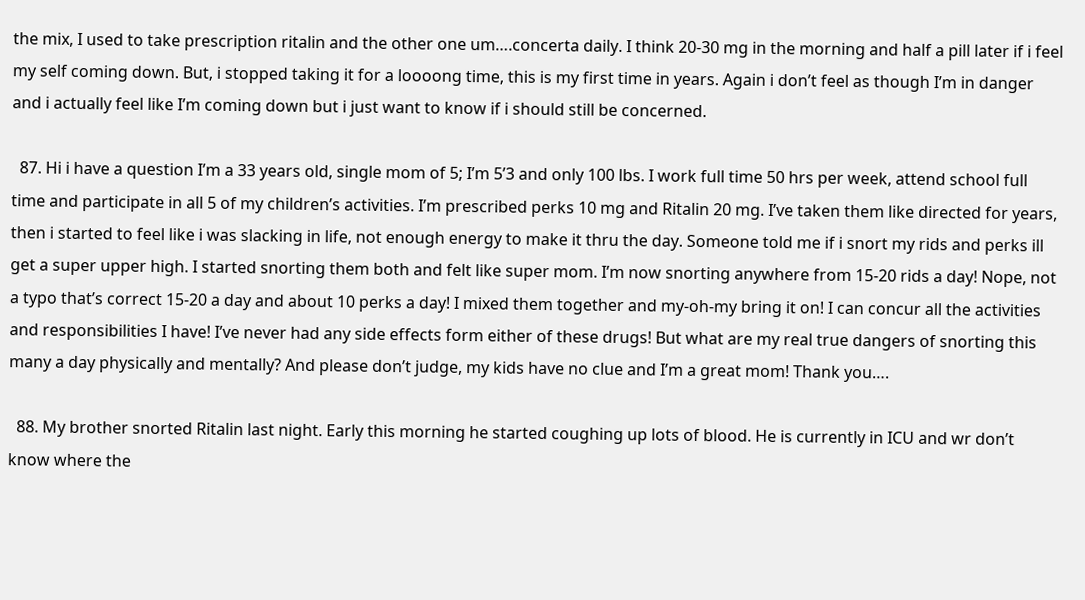the mix, I used to take prescription ritalin and the other one um….concerta daily. I think 20-30 mg in the morning and half a pill later if i feel my self coming down. But, i stopped taking it for a loooong time, this is my first time in years. Again i don’t feel as though I’m in danger and i actually feel like I’m coming down but i just want to know if i should still be concerned.

  87. Hi i have a question I’m a 33 years old, single mom of 5; I’m 5’3 and only 100 lbs. I work full time 50 hrs per week, attend school full time and participate in all 5 of my children’s activities. I’m prescribed perks 10 mg and Ritalin 20 mg. I’ve taken them like directed for years, then i started to feel like i was slacking in life, not enough energy to make it thru the day. Someone told me if i snort my rids and perks ill get a super upper high. I started snorting them both and felt like super mom. I’m now snorting anywhere from 15-20 rids a day! Nope, not a typo that’s correct 15-20 a day and about 10 perks a day! I mixed them together and my-oh-my bring it on! I can concur all the activities and responsibilities I have! I’ve never had any side effects form either of these drugs! But what are my real true dangers of snorting this many a day physically and mentally? And please don’t judge, my kids have no clue and I’m a great mom! Thank you….

  88. My brother snorted Ritalin last night. Early this morning he started coughing up lots of blood. He is currently in ICU and wr don’t know where the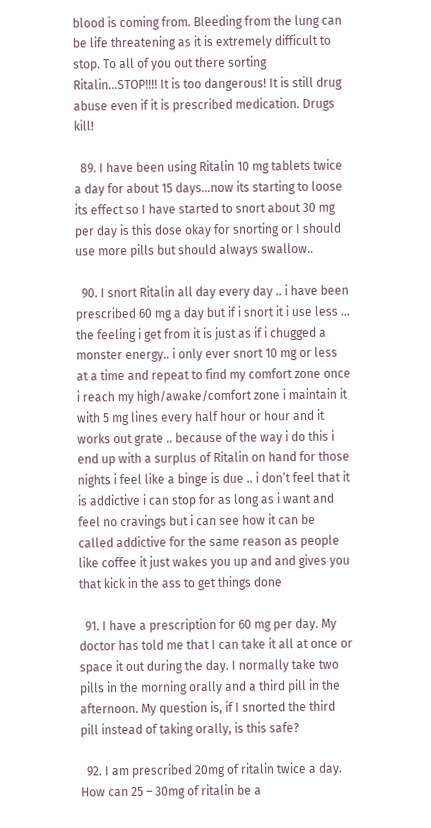blood is coming from. Bleeding from the lung can be life threatening as it is extremely difficult to stop. To all of you out there sorting Ritalin…STOP!!!! It is too dangerous! It is still drug abuse even if it is prescribed medication. Drugs kill!

  89. I have been using Ritalin 10 mg tablets twice a day for about 15 days…now its starting to loose its effect so I have started to snort about 30 mg per day is this dose okay for snorting or I should use more pills but should always swallow..

  90. I snort Ritalin all day every day .. i have been prescribed 60 mg a day but if i snort it i use less … the feeling i get from it is just as if i chugged a monster energy.. i only ever snort 10 mg or less at a time and repeat to find my comfort zone once i reach my high/awake/comfort zone i maintain it with 5 mg lines every half hour or hour and it works out grate .. because of the way i do this i end up with a surplus of Ritalin on hand for those nights i feel like a binge is due .. i don’t feel that it is addictive i can stop for as long as i want and feel no cravings but i can see how it can be called addictive for the same reason as people like coffee it just wakes you up and and gives you that kick in the ass to get things done

  91. I have a prescription for 60 mg per day. My doctor has told me that I can take it all at once or space it out during the day. I normally take two pills in the morning orally and a third pill in the afternoon. My question is, if I snorted the third pill instead of taking orally, is this safe?

  92. I am prescribed 20mg of ritalin twice a day. How can 25 – 30mg of ritalin be a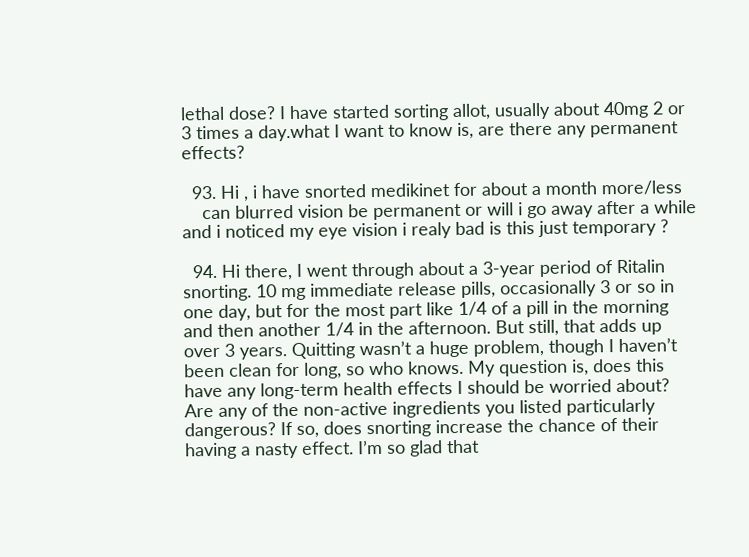lethal dose? I have started sorting allot, usually about 40mg 2 or 3 times a day.what I want to know is, are there any permanent effects?

  93. Hi , i have snorted medikinet for about a month more/less
    can blurred vision be permanent or will i go away after a while and i noticed my eye vision i realy bad is this just temporary ?

  94. Hi there, I went through about a 3-year period of Ritalin snorting. 10 mg immediate release pills, occasionally 3 or so in one day, but for the most part like 1/4 of a pill in the morning and then another 1/4 in the afternoon. But still, that adds up over 3 years. Quitting wasn’t a huge problem, though I haven’t been clean for long, so who knows. My question is, does this have any long-term health effects I should be worried about? Are any of the non-active ingredients you listed particularly dangerous? If so, does snorting increase the chance of their having a nasty effect. I’m so glad that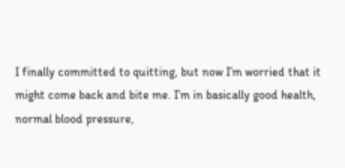I finally committed to quitting, but now I’m worried that it might come back and bite me. I’m in basically good health, normal blood pressure,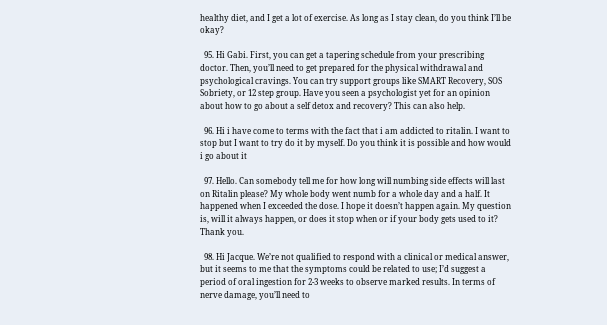healthy diet, and I get a lot of exercise. As long as I stay clean, do you think I’ll be okay?

  95. Hi Gabi. First, you can get a tapering schedule from your prescribing doctor. Then, you’ll need to get prepared for the physical withdrawal and psychological cravings. You can try support groups like SMART Recovery, SOS Sobriety, or 12 step group. Have you seen a psychologist yet for an opinion about how to go about a self detox and recovery? This can also help.

  96. Hi i have come to terms with the fact that i am addicted to ritalin. I want to stop but I want to try do it by myself. Do you think it is possible and how would i go about it

  97. Hello. Can somebody tell me for how long will numbing side effects will last on Ritalin please? My whole body went numb for a whole day and a half. It happened when I exceeded the dose. I hope it doesn’t happen again. My question is, will it always happen, or does it stop when or if your body gets used to it? Thank you.

  98. Hi Jacque. We’re not qualified to respond with a clinical or medical answer, but it seems to me that the symptoms could be related to use; I’d suggest a period of oral ingestion for 2-3 weeks to observe marked results. In terms of nerve damage, you’ll need to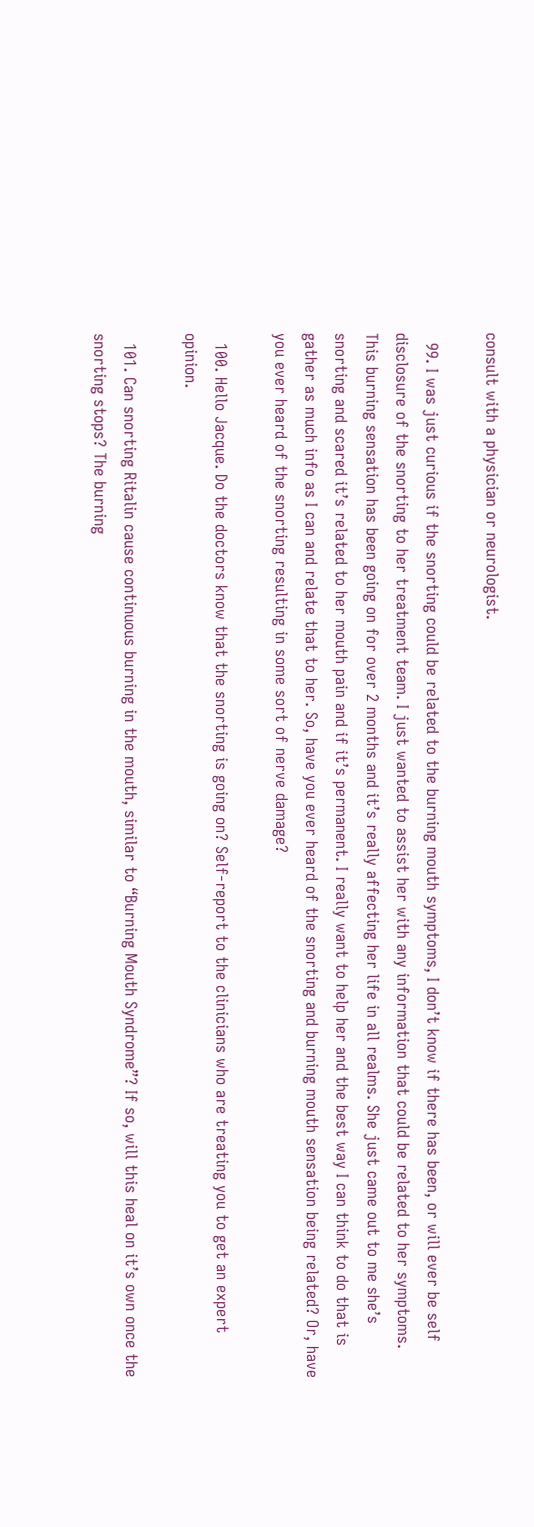consult with a physician or neurologist.

  99. I was just curious if the snorting could be related to the burning mouth symptoms, I don’t know if there has been, or will ever be self disclosure of the snorting to her treatment team. I just wanted to assist her with any information that could be related to her symptoms. This burning sensation has been going on for over 2 months and it’s really affecting her life in all realms. She just came out to me she’s snorting and scared it’s related to her mouth pain and if it’s permanent. I really want to help her and the best way I can think to do that is gather as much info as I can and relate that to her. So, have you ever heard of the snorting and burning mouth sensation being related? Or, have you ever heard of the snorting resulting in some sort of nerve damage?

  100. Hello Jacque. Do the doctors know that the snorting is going on? Self-report to the clinicians who are treating you to get an expert opinion.

  101. Can snorting Ritalin cause continuous burning in the mouth, similar to “Burning Mouth Syndrome”? If so, will this heal on it’s own once the snorting stops? The burning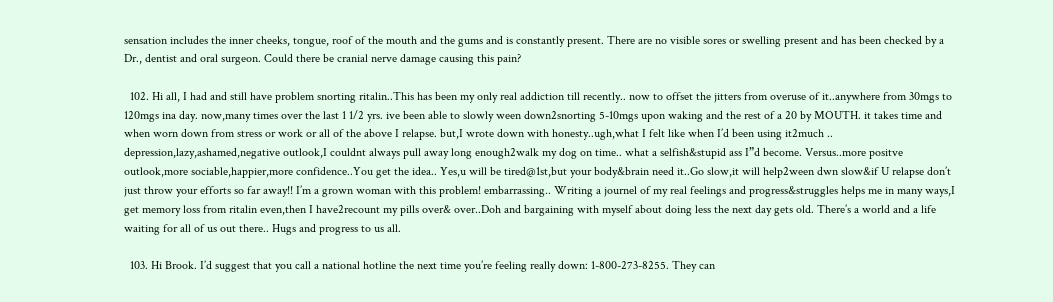sensation includes the inner cheeks, tongue, roof of the mouth and the gums and is constantly present. There are no visible sores or swelling present and has been checked by a Dr., dentist and oral surgeon. Could there be cranial nerve damage causing this pain?

  102. Hi all, I had and still have problem snorting ritalin..This has been my only real addiction till recently.. now to offset the jitters from overuse of it..anywhere from 30mgs to 120mgs ina day. now,many times over the last 1 1/2 yrs. ive been able to slowly ween down2snorting 5-10mgs upon waking and the rest of a 20 by MOUTH. it takes time and when worn down from stress or work or all of the above I relapse. but,I wrote down with honesty..ugh,what I felt like when I’d been using it2much .. depression,lazy,ashamed,negative outlook,I couldnt always pull away long enough2walk my dog on time.. what a selfish&stupid ass I”d become. Versus..more positve outlook,more sociable,happier,more confidence..You get the idea.. Yes,u will be tired@1st,but your body&brain need it..Go slow,it will help2ween dwn slow&if U relapse don’t just throw your efforts so far away!! I’m a grown woman with this problem! embarrassing.. Writing a journel of my real feelings and progress&struggles helps me in many ways,I get memory loss from ritalin even,then I have2recount my pills over& over..Doh and bargaining with myself about doing less the next day gets old. There’s a world and a life waiting for all of us out there.. Hugs and progress to us all.

  103. Hi Brook. I’d suggest that you call a national hotline the next time you’re feeling really down: 1-800-273-8255. They can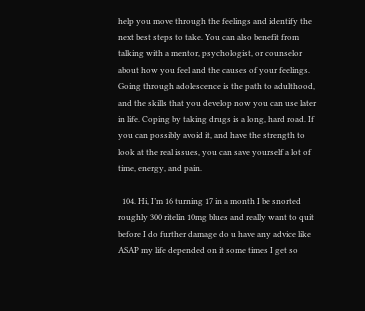help you move through the feelings and identify the next best steps to take. You can also benefit from talking with a mentor, psychologist, or counselor about how you feel and the causes of your feelings. Going through adolescence is the path to adulthood, and the skills that you develop now you can use later in life. Coping by taking drugs is a long, hard road. If you can possibly avoid it, and have the strength to look at the real issues, you can save yourself a lot of time, energy, and pain.

  104. Hi, I’m 16 turning 17 in a month I be snorted roughly 300 ritelin 10mg blues and really want to quit before I do further damage do u have any advice like ASAP my life depended on it some times I get so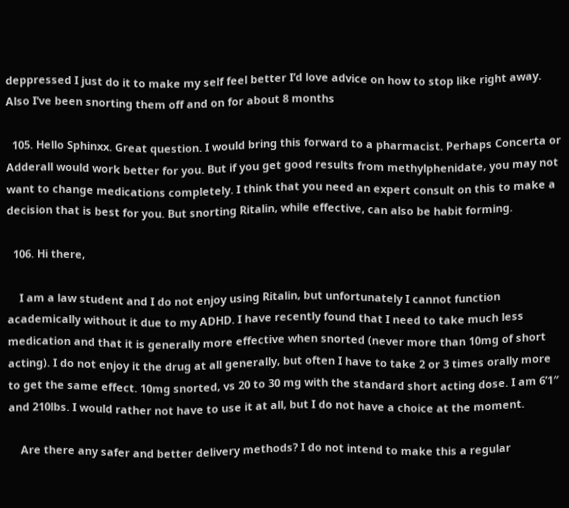deppressed I just do it to make my self feel better I’d love advice on how to stop like right away. Also I’ve been snorting them off and on for about 8 months

  105. Hello Sphinxx. Great question. I would bring this forward to a pharmacist. Perhaps Concerta or Adderall would work better for you. But if you get good results from methylphenidate, you may not want to change medications completely. I think that you need an expert consult on this to make a decision that is best for you. But snorting Ritalin, while effective, can also be habit forming.

  106. Hi there,

    I am a law student and I do not enjoy using Ritalin, but unfortunately I cannot function academically without it due to my ADHD. I have recently found that I need to take much less medication and that it is generally more effective when snorted (never more than 10mg of short acting). I do not enjoy it the drug at all generally, but often I have to take 2 or 3 times orally more to get the same effect. 10mg snorted, vs 20 to 30 mg with the standard short acting dose. I am 6’1″ and 210lbs. I would rather not have to use it at all, but I do not have a choice at the moment.

    Are there any safer and better delivery methods? I do not intend to make this a regular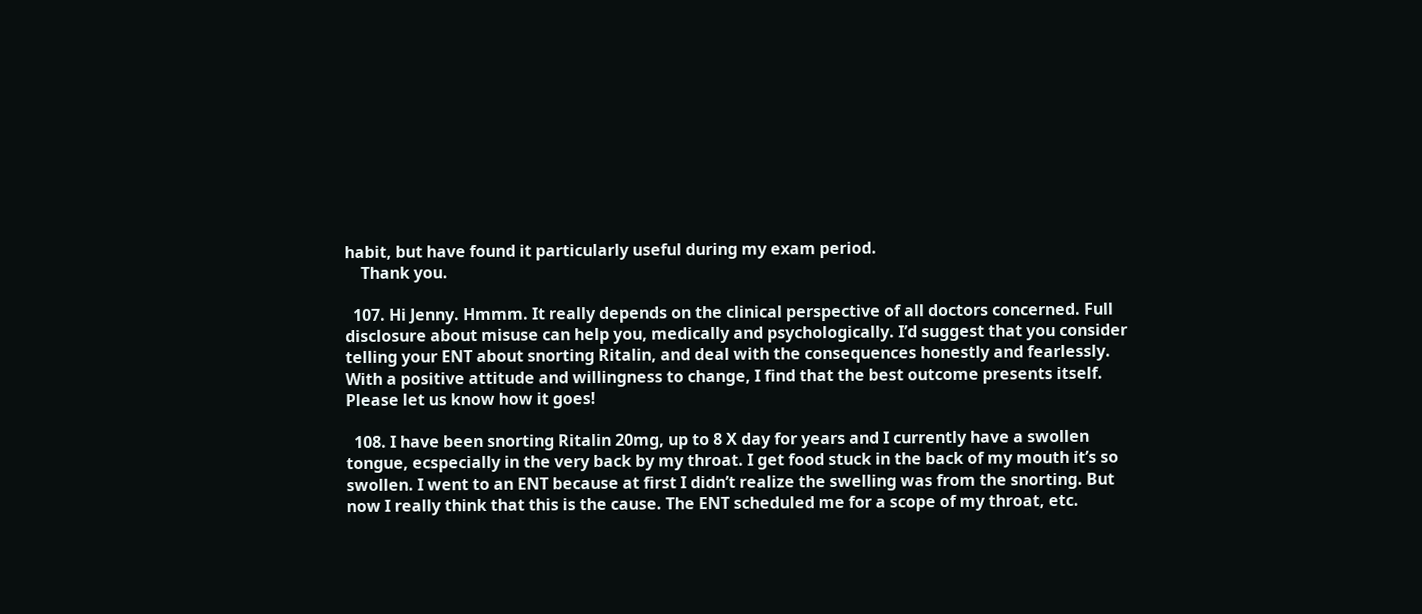habit, but have found it particularly useful during my exam period.
    Thank you.

  107. Hi Jenny. Hmmm. It really depends on the clinical perspective of all doctors concerned. Full disclosure about misuse can help you, medically and psychologically. I’d suggest that you consider telling your ENT about snorting Ritalin, and deal with the consequences honestly and fearlessly. With a positive attitude and willingness to change, I find that the best outcome presents itself. Please let us know how it goes!

  108. I have been snorting Ritalin 20mg, up to 8 X day for years and I currently have a swollen tongue, ecspecially in the very back by my throat. I get food stuck in the back of my mouth it’s so swollen. I went to an ENT because at first I didn’t realize the swelling was from the snorting. But now I really think that this is the cause. The ENT scheduled me for a scope of my throat, etc.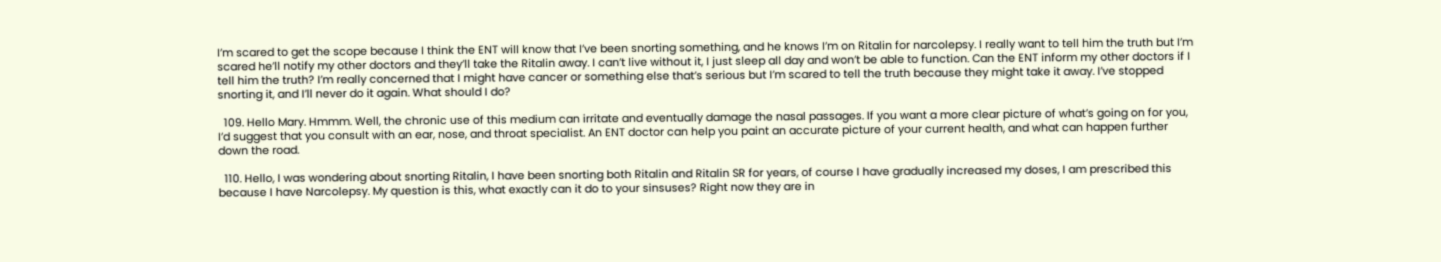I’m scared to get the scope because I think the ENT will know that I’ve been snorting something, and he knows I’m on Ritalin for narcolepsy. I really want to tell him the truth but I’m scared he’ll notify my other doctors and they’ll take the Ritalin away. I can’t live without it, I just sleep all day and won’t be able to function. Can the ENT inform my other doctors if I tell him the truth? I’m really concerned that I might have cancer or something else that’s serious but I’m scared to tell the truth because they might take it away. I’ve stopped snorting it, and I’ll never do it again. What should I do?

  109. Hello Mary. Hmmm. Well, the chronic use of this medium can irritate and eventually damage the nasal passages. If you want a more clear picture of what’s going on for you, I’d suggest that you consult with an ear, nose, and throat specialist. An ENT doctor can help you paint an accurate picture of your current health, and what can happen further down the road.

  110. Hello, I was wondering about snorting Ritalin, I have been snorting both Ritalin and Ritalin SR for years, of course I have gradually increased my doses, I am prescribed this because I have Narcolepsy. My question is this, what exactly can it do to your sinsuses? Right now they are in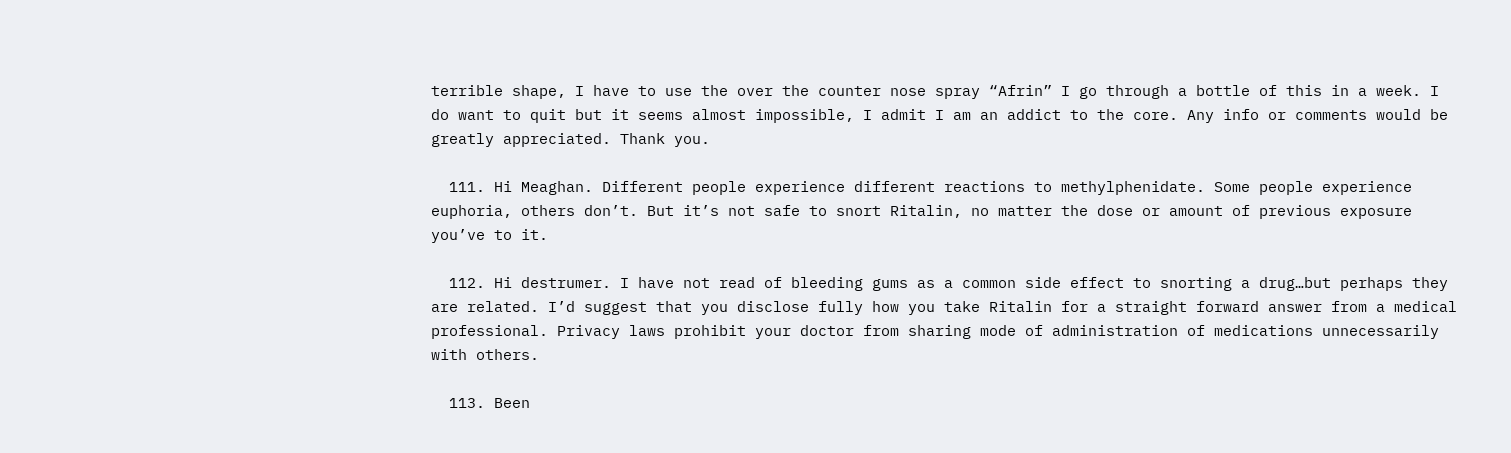terrible shape, I have to use the over the counter nose spray “Afrin” I go through a bottle of this in a week. I do want to quit but it seems almost impossible, I admit I am an addict to the core. Any info or comments would be greatly appreciated. Thank you.

  111. Hi Meaghan. Different people experience different reactions to methylphenidate. Some people experience euphoria, others don’t. But it’s not safe to snort Ritalin, no matter the dose or amount of previous exposure you’ve to it.

  112. Hi destrumer. I have not read of bleeding gums as a common side effect to snorting a drug…but perhaps they are related. I’d suggest that you disclose fully how you take Ritalin for a straight forward answer from a medical professional. Privacy laws prohibit your doctor from sharing mode of administration of medications unnecessarily with others.

  113. Been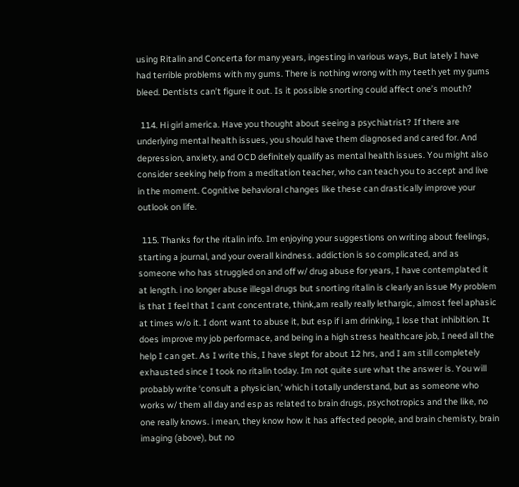using Ritalin and Concerta for many years, ingesting in various ways, But lately I have had terrible problems with my gums. There is nothing wrong with my teeth yet my gums bleed. Dentists can’t figure it out. Is it possible snorting could affect one’s mouth?

  114. Hi girl america. Have you thought about seeing a psychiatrist? If there are underlying mental health issues, you should have them diagnosed and cared for. And depression, anxiety, and OCD definitely qualify as mental health issues. You might also consider seeking help from a meditation teacher, who can teach you to accept and live in the moment. Cognitive behavioral changes like these can drastically improve your outlook on life.

  115. Thanks for the ritalin info. Im enjoying your suggestions on writing about feelings, starting a journal, and your overall kindness. addiction is so complicated, and as someone who has struggled on and off w/ drug abuse for years, I have contemplated it at length. i no longer abuse illegal drugs but snorting ritalin is clearly an issue My problem is that I feel that I cant concentrate, think,am really really lethargic, almost feel aphasic at times w/o it. I dont want to abuse it, but esp if i am drinking, I lose that inhibition. It does improve my job performace, and being in a high stress healthcare job, I need all the help I can get. As I write this, I have slept for about 12 hrs, and I am still completely exhausted since I took no ritalin today. Im not quite sure what the answer is. You will probably write ‘consult a physician,’ which i totally understand, but as someone who works w/ them all day and esp as related to brain drugs, psychotropics and the like, no one really knows. i mean, they know how it has affected people, and brain chemisty, brain imaging (above), but no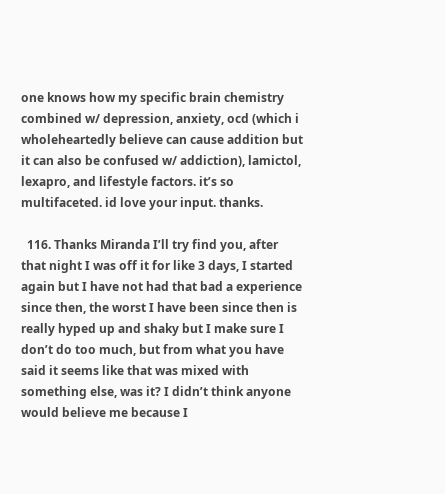one knows how my specific brain chemistry combined w/ depression, anxiety, ocd (which i wholeheartedly believe can cause addition but it can also be confused w/ addiction), lamictol, lexapro, and lifestyle factors. it’s so multifaceted. id love your input. thanks.

  116. Thanks Miranda I’ll try find you, after that night I was off it for like 3 days, I started again but I have not had that bad a experience since then, the worst I have been since then is really hyped up and shaky but I make sure I don’t do too much, but from what you have said it seems like that was mixed with something else, was it? I didn’t think anyone would believe me because I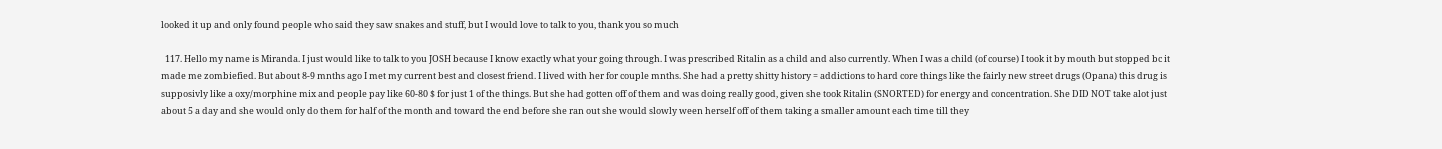looked it up and only found people who said they saw snakes and stuff, but I would love to talk to you, thank you so much

  117. Hello my name is Miranda. I just would like to talk to you JOSH because I know exactly what your going through. I was prescribed Ritalin as a child and also currently. When I was a child (of course) I took it by mouth but stopped bc it made me zombiefied. But about 8-9 mnths ago I met my current best and closest friend. I lived with her for couple mnths. She had a pretty shitty history = addictions to hard core things like the fairly new street drugs (Opana) this drug is supposivly like a oxy/morphine mix and people pay like 60-80 $ for just 1 of the things. But she had gotten off of them and was doing really good, given she took Ritalin (SNORTED) for energy and concentration. She DID NOT take alot just about 5 a day and she would only do them for half of the month and toward the end before she ran out she would slowly ween herself off of them taking a smaller amount each time till they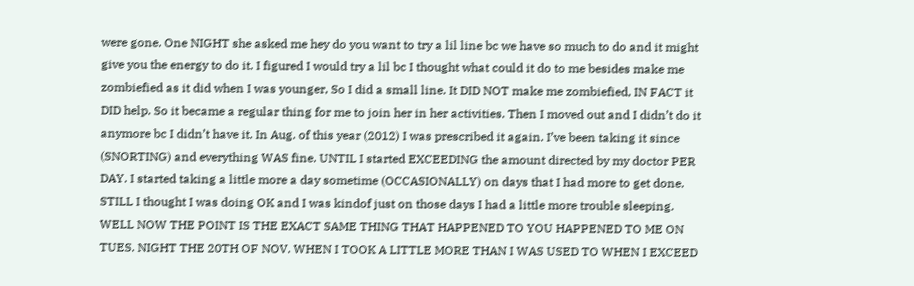were gone. One NIGHT she asked me hey do you want to try a lil line bc we have so much to do and it might give you the energy to do it. I figured I would try a lil bc I thought what could it do to me besides make me zombiefied as it did when I was younger, So I did a small line. It DID NOT make me zombiefied, IN FACT it DID help. So it became a regular thing for me to join her in her activities. Then I moved out and I didn’t do it anymore bc I didn’t have it. In Aug. of this year (2012) I was prescribed it again. I’ve been taking it since (SNORTING) and everything WAS fine. UNTIL I started EXCEEDING the amount directed by my doctor PER DAY. I started taking a little more a day sometime (OCCASIONALLY) on days that I had more to get done. STILL I thought I was doing OK and I was kindof just on those days I had a little more trouble sleeping. WELL NOW THE POINT IS THE EXACT SAME THING THAT HAPPENED TO YOU HAPPENED TO ME ON TUES. NIGHT THE 20TH OF NOV. WHEN I TOOK A LITTLE MORE THAN I WAS USED TO WHEN I EXCEED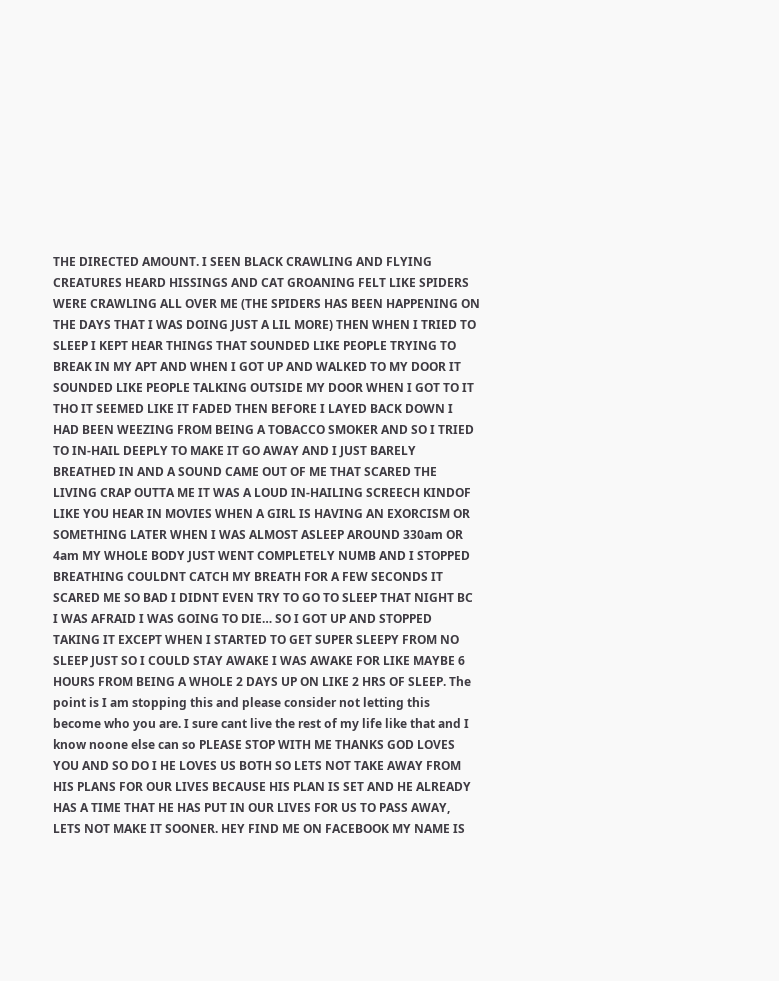THE DIRECTED AMOUNT. I SEEN BLACK CRAWLING AND FLYING CREATURES HEARD HISSINGS AND CAT GROANING FELT LIKE SPIDERS WERE CRAWLING ALL OVER ME (THE SPIDERS HAS BEEN HAPPENING ON THE DAYS THAT I WAS DOING JUST A LIL MORE) THEN WHEN I TRIED TO SLEEP I KEPT HEAR THINGS THAT SOUNDED LIKE PEOPLE TRYING TO BREAK IN MY APT AND WHEN I GOT UP AND WALKED TO MY DOOR IT SOUNDED LIKE PEOPLE TALKING OUTSIDE MY DOOR WHEN I GOT TO IT THO IT SEEMED LIKE IT FADED THEN BEFORE I LAYED BACK DOWN I HAD BEEN WEEZING FROM BEING A TOBACCO SMOKER AND SO I TRIED TO IN-HAIL DEEPLY TO MAKE IT GO AWAY AND I JUST BARELY BREATHED IN AND A SOUND CAME OUT OF ME THAT SCARED THE LIVING CRAP OUTTA ME IT WAS A LOUD IN-HAILING SCREECH KINDOF LIKE YOU HEAR IN MOVIES WHEN A GIRL IS HAVING AN EXORCISM OR SOMETHING LATER WHEN I WAS ALMOST ASLEEP AROUND 330am OR 4am MY WHOLE BODY JUST WENT COMPLETELY NUMB AND I STOPPED BREATHING COULDNT CATCH MY BREATH FOR A FEW SECONDS IT SCARED ME SO BAD I DIDNT EVEN TRY TO GO TO SLEEP THAT NIGHT BC I WAS AFRAID I WAS GOING TO DIE… SO I GOT UP AND STOPPED TAKING IT EXCEPT WHEN I STARTED TO GET SUPER SLEEPY FROM NO SLEEP JUST SO I COULD STAY AWAKE I WAS AWAKE FOR LIKE MAYBE 6 HOURS FROM BEING A WHOLE 2 DAYS UP ON LIKE 2 HRS OF SLEEP. The point is I am stopping this and please consider not letting this become who you are. I sure cant live the rest of my life like that and I know noone else can so PLEASE STOP WITH ME THANKS GOD LOVES YOU AND SO DO I HE LOVES US BOTH SO LETS NOT TAKE AWAY FROM HIS PLANS FOR OUR LIVES BECAUSE HIS PLAN IS SET AND HE ALREADY HAS A TIME THAT HE HAS PUT IN OUR LIVES FOR US TO PASS AWAY, LETS NOT MAKE IT SOONER. HEY FIND ME ON FACEBOOK MY NAME IS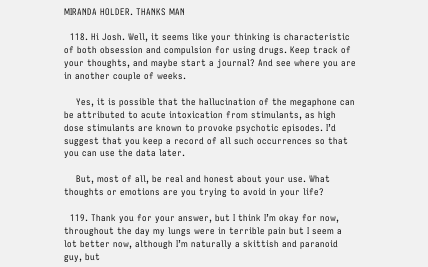MIRANDA HOLDER. THANKS MAN

  118. Hi Josh. Well, it seems like your thinking is characteristic of both obsession and compulsion for using drugs. Keep track of your thoughts, and maybe start a journal? And see where you are in another couple of weeks.

    Yes, it is possible that the hallucination of the megaphone can be attributed to acute intoxication from stimulants, as high dose stimulants are known to provoke psychotic episodes. I’d suggest that you keep a record of all such occurrences so that you can use the data later.

    But, most of all, be real and honest about your use. What thoughts or emotions are you trying to avoid in your life?

  119. Thank you for your answer, but I think I’m okay for now, throughout the day my lungs were in terrible pain but I seem a lot better now, although I’m naturally a skittish and paranoid guy, but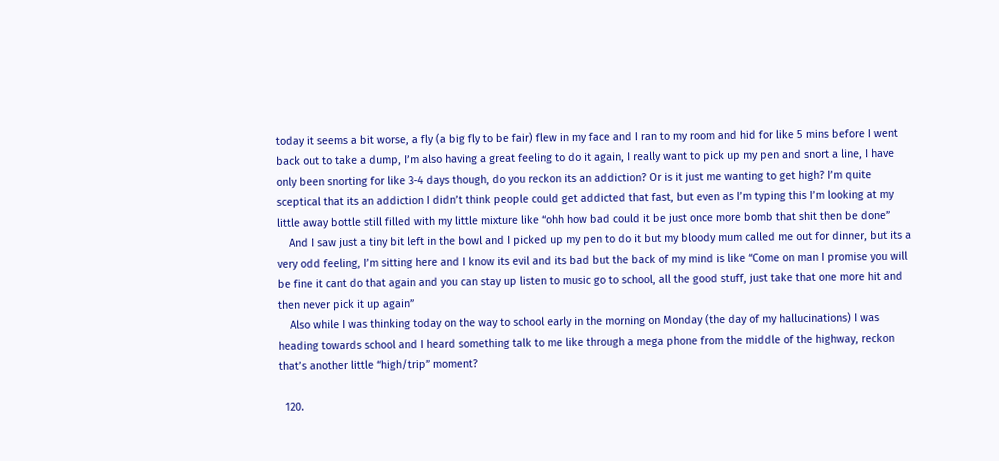today it seems a bit worse, a fly (a big fly to be fair) flew in my face and I ran to my room and hid for like 5 mins before I went back out to take a dump, I’m also having a great feeling to do it again, I really want to pick up my pen and snort a line, I have only been snorting for like 3-4 days though, do you reckon its an addiction? Or is it just me wanting to get high? I’m quite sceptical that its an addiction I didn’t think people could get addicted that fast, but even as I’m typing this I’m looking at my little away bottle still filled with my little mixture like “ohh how bad could it be just once more bomb that shit then be done”
    And I saw just a tiny bit left in the bowl and I picked up my pen to do it but my bloody mum called me out for dinner, but its a very odd feeling, I’m sitting here and I know its evil and its bad but the back of my mind is like “Come on man I promise you will be fine it cant do that again and you can stay up listen to music go to school, all the good stuff, just take that one more hit and then never pick it up again”
    Also while I was thinking today on the way to school early in the morning on Monday (the day of my hallucinations) I was heading towards school and I heard something talk to me like through a mega phone from the middle of the highway, reckon that’s another little “high/trip” moment?

  120.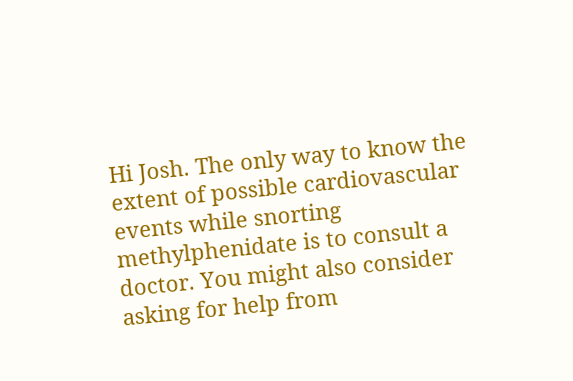Hi Josh. The only way to know the extent of possible cardiovascular events while snorting methylphenidate is to consult a doctor. You might also consider asking for help from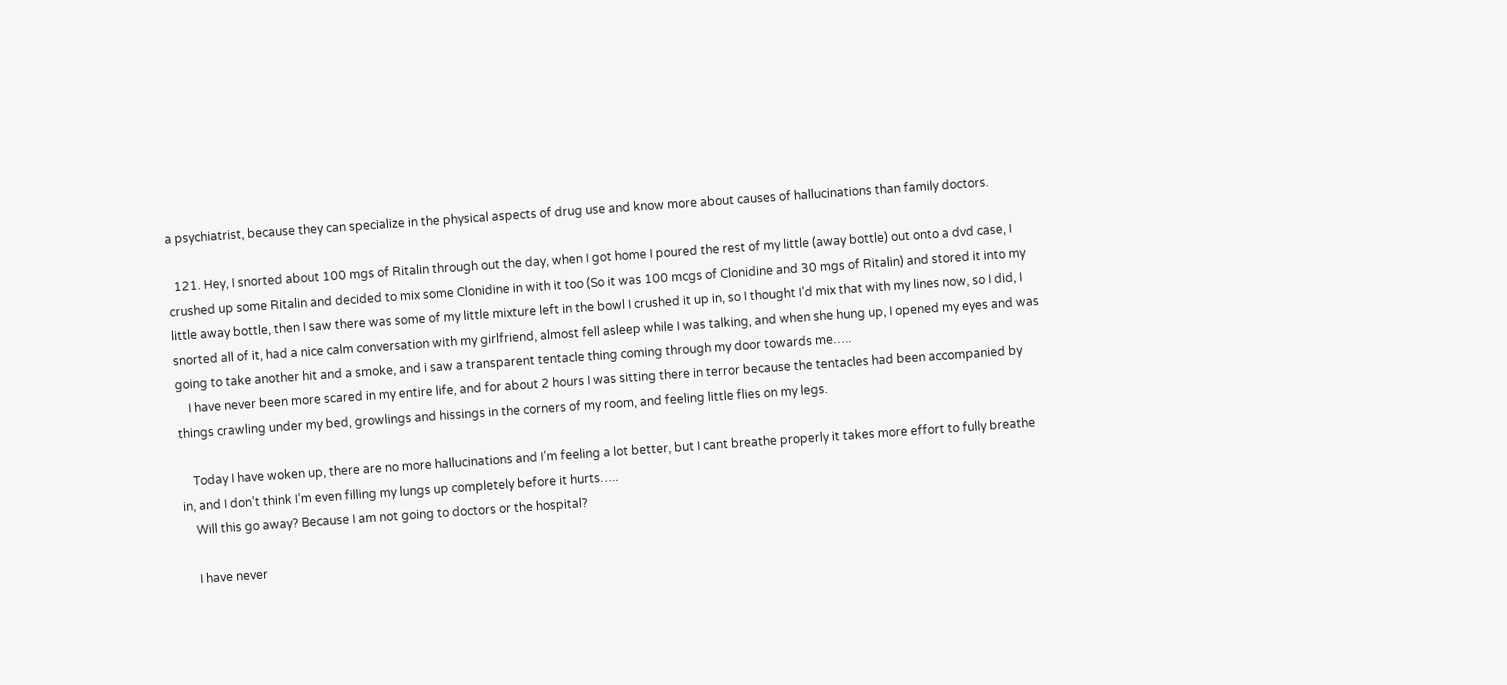a psychiatrist, because they can specialize in the physical aspects of drug use and know more about causes of hallucinations than family doctors.

  121. Hey, I snorted about 100 mgs of Ritalin through out the day, when I got home I poured the rest of my little (away bottle) out onto a dvd case, I crushed up some Ritalin and decided to mix some Clonidine in with it too (So it was 100 mcgs of Clonidine and 30 mgs of Ritalin) and stored it into my little away bottle, then I saw there was some of my little mixture left in the bowl I crushed it up in, so I thought I’d mix that with my lines now, so I did, I snorted all of it, had a nice calm conversation with my girlfriend, almost fell asleep while I was talking, and when she hung up, I opened my eyes and was going to take another hit and a smoke, and i saw a transparent tentacle thing coming through my door towards me…..
    I have never been more scared in my entire life, and for about 2 hours I was sitting there in terror because the tentacles had been accompanied by things crawling under my bed, growlings and hissings in the corners of my room, and feeling little flies on my legs.

    Today I have woken up, there are no more hallucinations and I’m feeling a lot better, but I cant breathe properly it takes more effort to fully breathe in, and I don’t think I’m even filling my lungs up completely before it hurts…..
    Will this go away? Because I am not going to doctors or the hospital?

    I have never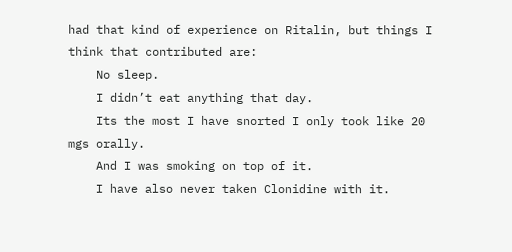had that kind of experience on Ritalin, but things I think that contributed are:
    No sleep.
    I didn’t eat anything that day.
    Its the most I have snorted I only took like 20 mgs orally.
    And I was smoking on top of it.
    I have also never taken Clonidine with it.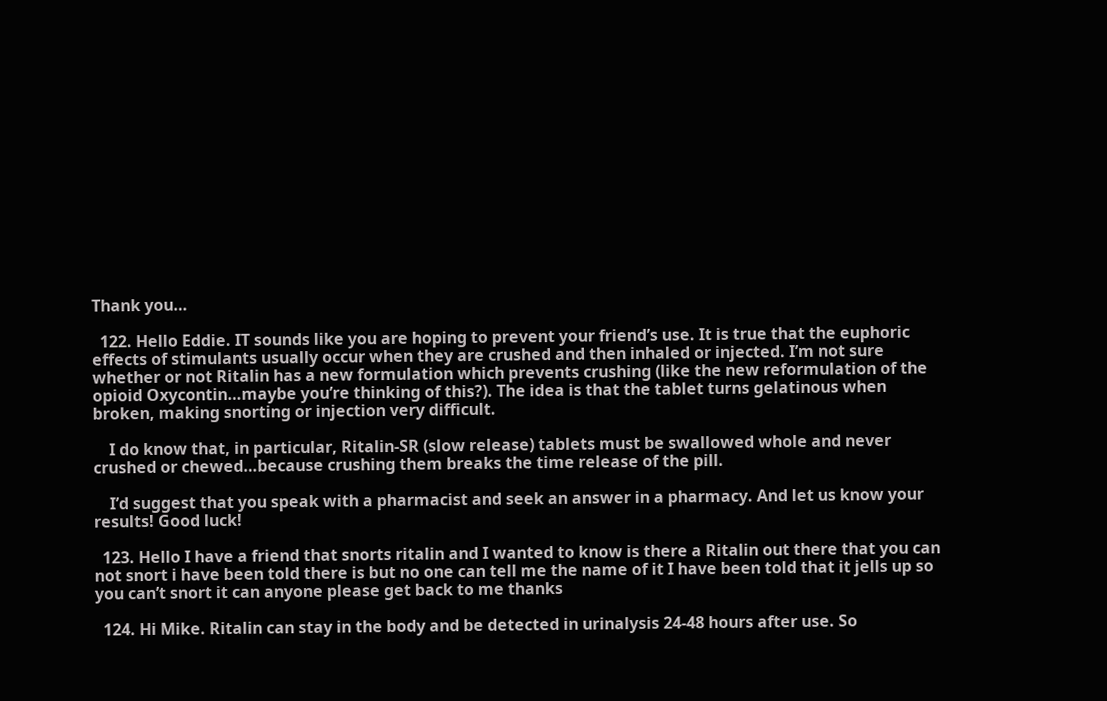Thank you…

  122. Hello Eddie. IT sounds like you are hoping to prevent your friend’s use. It is true that the euphoric effects of stimulants usually occur when they are crushed and then inhaled or injected. I’m not sure whether or not Ritalin has a new formulation which prevents crushing (like the new reformulation of the opioid Oxycontin…maybe you’re thinking of this?). The idea is that the tablet turns gelatinous when broken, making snorting or injection very difficult.

    I do know that, in particular, Ritalin-SR (slow release) tablets must be swallowed whole and never crushed or chewed…because crushing them breaks the time release of the pill.

    I’d suggest that you speak with a pharmacist and seek an answer in a pharmacy. And let us know your results! Good luck!

  123. Hello I have a friend that snorts ritalin and I wanted to know is there a Ritalin out there that you can not snort i have been told there is but no one can tell me the name of it I have been told that it jells up so you can’t snort it can anyone please get back to me thanks

  124. Hi Mike. Ritalin can stay in the body and be detected in urinalysis 24-48 hours after use. So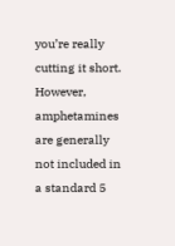you’re really cutting it short. However, amphetamines are generally not included in a standard 5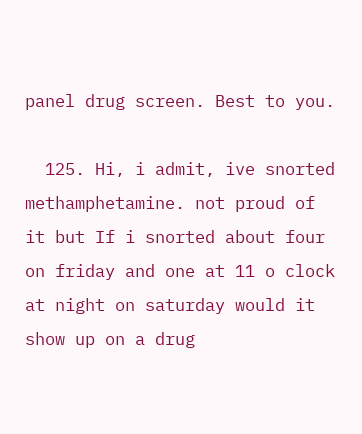panel drug screen. Best to you.

  125. Hi, i admit, ive snorted methamphetamine. not proud of it but If i snorted about four on friday and one at 11 o clock at night on saturday would it show up on a drug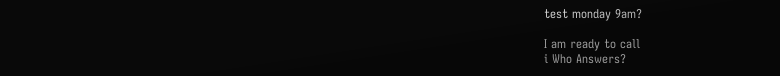test monday 9am?

I am ready to call
i Who Answers?